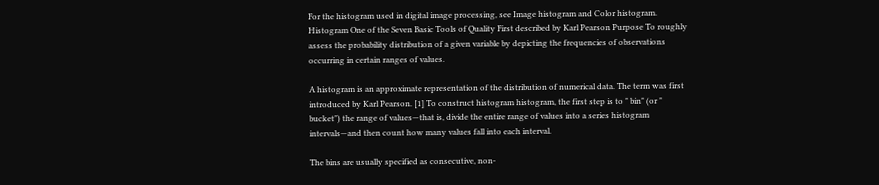For the histogram used in digital image processing, see Image histogram and Color histogram. Histogram One of the Seven Basic Tools of Quality First described by Karl Pearson Purpose To roughly assess the probability distribution of a given variable by depicting the frequencies of observations occurring in certain ranges of values.

A histogram is an approximate representation of the distribution of numerical data. The term was first introduced by Karl Pearson. [1] To construct histogram histogram, the first step is to " bin" (or " bucket") the range of values—that is, divide the entire range of values into a series histogram intervals—and then count how many values fall into each interval.

The bins are usually specified as consecutive, non-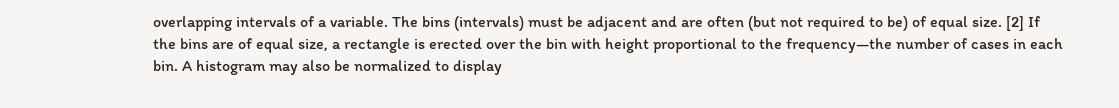overlapping intervals of a variable. The bins (intervals) must be adjacent and are often (but not required to be) of equal size. [2] If the bins are of equal size, a rectangle is erected over the bin with height proportional to the frequency—the number of cases in each bin. A histogram may also be normalized to display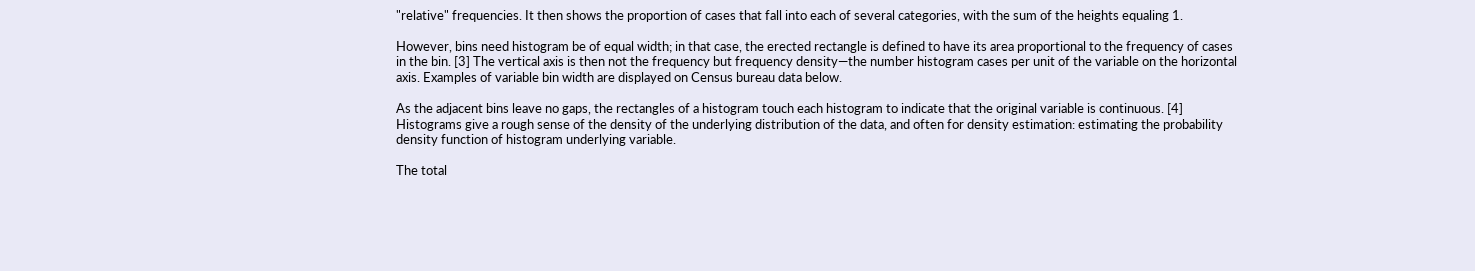"relative" frequencies. It then shows the proportion of cases that fall into each of several categories, with the sum of the heights equaling 1.

However, bins need histogram be of equal width; in that case, the erected rectangle is defined to have its area proportional to the frequency of cases in the bin. [3] The vertical axis is then not the frequency but frequency density—the number histogram cases per unit of the variable on the horizontal axis. Examples of variable bin width are displayed on Census bureau data below.

As the adjacent bins leave no gaps, the rectangles of a histogram touch each histogram to indicate that the original variable is continuous. [4] Histograms give a rough sense of the density of the underlying distribution of the data, and often for density estimation: estimating the probability density function of histogram underlying variable.

The total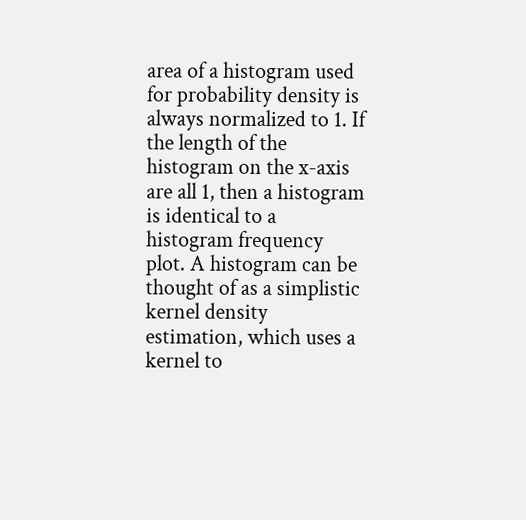area of a histogram used for probability density is always normalized to 1. If the length of the histogram on the x-axis are all 1, then a histogram is identical to a histogram frequency plot. A histogram can be thought of as a simplistic kernel density estimation, which uses a kernel to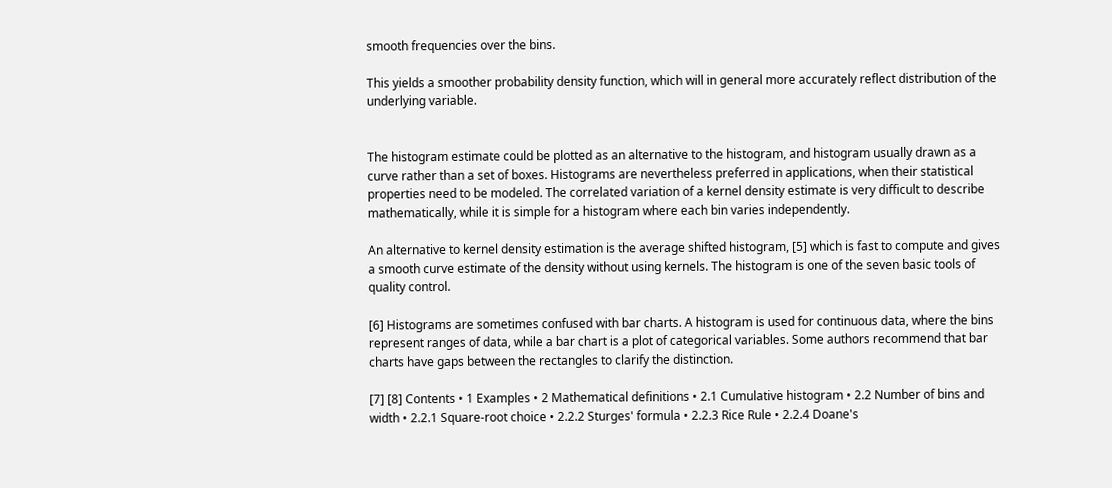smooth frequencies over the bins.

This yields a smoother probability density function, which will in general more accurately reflect distribution of the underlying variable.


The histogram estimate could be plotted as an alternative to the histogram, and histogram usually drawn as a curve rather than a set of boxes. Histograms are nevertheless preferred in applications, when their statistical properties need to be modeled. The correlated variation of a kernel density estimate is very difficult to describe mathematically, while it is simple for a histogram where each bin varies independently.

An alternative to kernel density estimation is the average shifted histogram, [5] which is fast to compute and gives a smooth curve estimate of the density without using kernels. The histogram is one of the seven basic tools of quality control.

[6] Histograms are sometimes confused with bar charts. A histogram is used for continuous data, where the bins represent ranges of data, while a bar chart is a plot of categorical variables. Some authors recommend that bar charts have gaps between the rectangles to clarify the distinction.

[7] [8] Contents • 1 Examples • 2 Mathematical definitions • 2.1 Cumulative histogram • 2.2 Number of bins and width • 2.2.1 Square-root choice • 2.2.2 Sturges' formula • 2.2.3 Rice Rule • 2.2.4 Doane's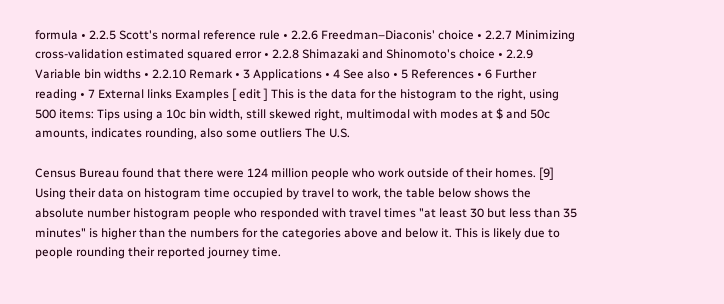formula • 2.2.5 Scott's normal reference rule • 2.2.6 Freedman–Diaconis' choice • 2.2.7 Minimizing cross-validation estimated squared error • 2.2.8 Shimazaki and Shinomoto's choice • 2.2.9 Variable bin widths • 2.2.10 Remark • 3 Applications • 4 See also • 5 References • 6 Further reading • 7 External links Examples [ edit ] This is the data for the histogram to the right, using 500 items: Tips using a 10c bin width, still skewed right, multimodal with modes at $ and 50c amounts, indicates rounding, also some outliers The U.S.

Census Bureau found that there were 124 million people who work outside of their homes. [9] Using their data on histogram time occupied by travel to work, the table below shows the absolute number histogram people who responded with travel times "at least 30 but less than 35 minutes" is higher than the numbers for the categories above and below it. This is likely due to people rounding their reported journey time.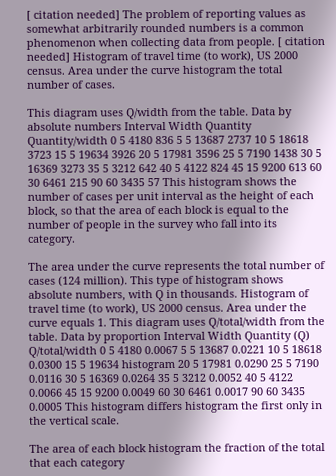[ citation needed] The problem of reporting values as somewhat arbitrarily rounded numbers is a common phenomenon when collecting data from people. [ citation needed] Histogram of travel time (to work), US 2000 census. Area under the curve histogram the total number of cases.

This diagram uses Q/width from the table. Data by absolute numbers Interval Width Quantity Quantity/width 0 5 4180 836 5 5 13687 2737 10 5 18618 3723 15 5 19634 3926 20 5 17981 3596 25 5 7190 1438 30 5 16369 3273 35 5 3212 642 40 5 4122 824 45 15 9200 613 60 30 6461 215 90 60 3435 57 This histogram shows the number of cases per unit interval as the height of each block, so that the area of each block is equal to the number of people in the survey who fall into its category.

The area under the curve represents the total number of cases (124 million). This type of histogram shows absolute numbers, with Q in thousands. Histogram of travel time (to work), US 2000 census. Area under the curve equals 1. This diagram uses Q/total/width from the table. Data by proportion Interval Width Quantity (Q) Q/total/width 0 5 4180 0.0067 5 5 13687 0.0221 10 5 18618 0.0300 15 5 19634 histogram 20 5 17981 0.0290 25 5 7190 0.0116 30 5 16369 0.0264 35 5 3212 0.0052 40 5 4122 0.0066 45 15 9200 0.0049 60 30 6461 0.0017 90 60 3435 0.0005 This histogram differs histogram the first only in the vertical scale.

The area of each block histogram the fraction of the total that each category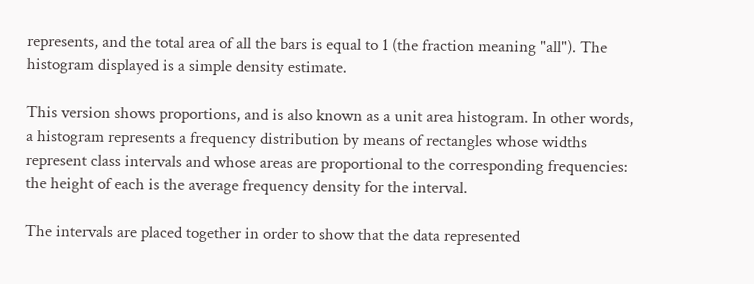represents, and the total area of all the bars is equal to 1 (the fraction meaning "all"). The histogram displayed is a simple density estimate.

This version shows proportions, and is also known as a unit area histogram. In other words, a histogram represents a frequency distribution by means of rectangles whose widths represent class intervals and whose areas are proportional to the corresponding frequencies: the height of each is the average frequency density for the interval.

The intervals are placed together in order to show that the data represented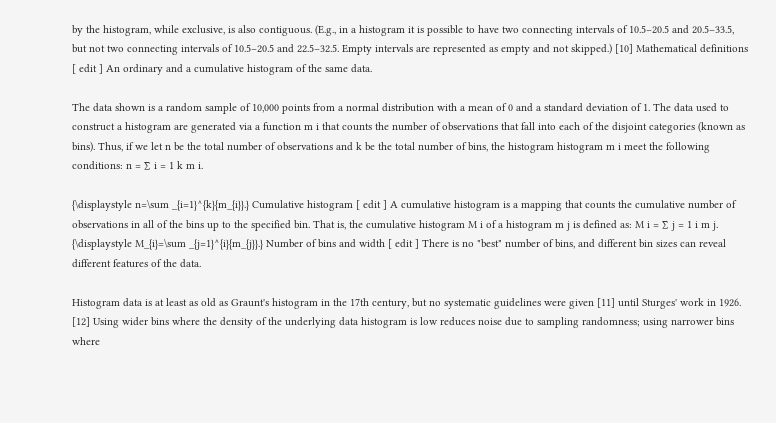by the histogram, while exclusive, is also contiguous. (E.g., in a histogram it is possible to have two connecting intervals of 10.5–20.5 and 20.5–33.5, but not two connecting intervals of 10.5–20.5 and 22.5–32.5. Empty intervals are represented as empty and not skipped.) [10] Mathematical definitions [ edit ] An ordinary and a cumulative histogram of the same data.

The data shown is a random sample of 10,000 points from a normal distribution with a mean of 0 and a standard deviation of 1. The data used to construct a histogram are generated via a function m i that counts the number of observations that fall into each of the disjoint categories (known as bins). Thus, if we let n be the total number of observations and k be the total number of bins, the histogram histogram m i meet the following conditions: n = ∑ i = 1 k m i.

{\displaystyle n=\sum _{i=1}^{k}{m_{i}}.} Cumulative histogram [ edit ] A cumulative histogram is a mapping that counts the cumulative number of observations in all of the bins up to the specified bin. That is, the cumulative histogram M i of a histogram m j is defined as: M i = ∑ j = 1 i m j. {\displaystyle M_{i}=\sum _{j=1}^{i}{m_{j}}.} Number of bins and width [ edit ] There is no "best" number of bins, and different bin sizes can reveal different features of the data.

Histogram data is at least as old as Graunt's histogram in the 17th century, but no systematic guidelines were given [11] until Sturges' work in 1926. [12] Using wider bins where the density of the underlying data histogram is low reduces noise due to sampling randomness; using narrower bins where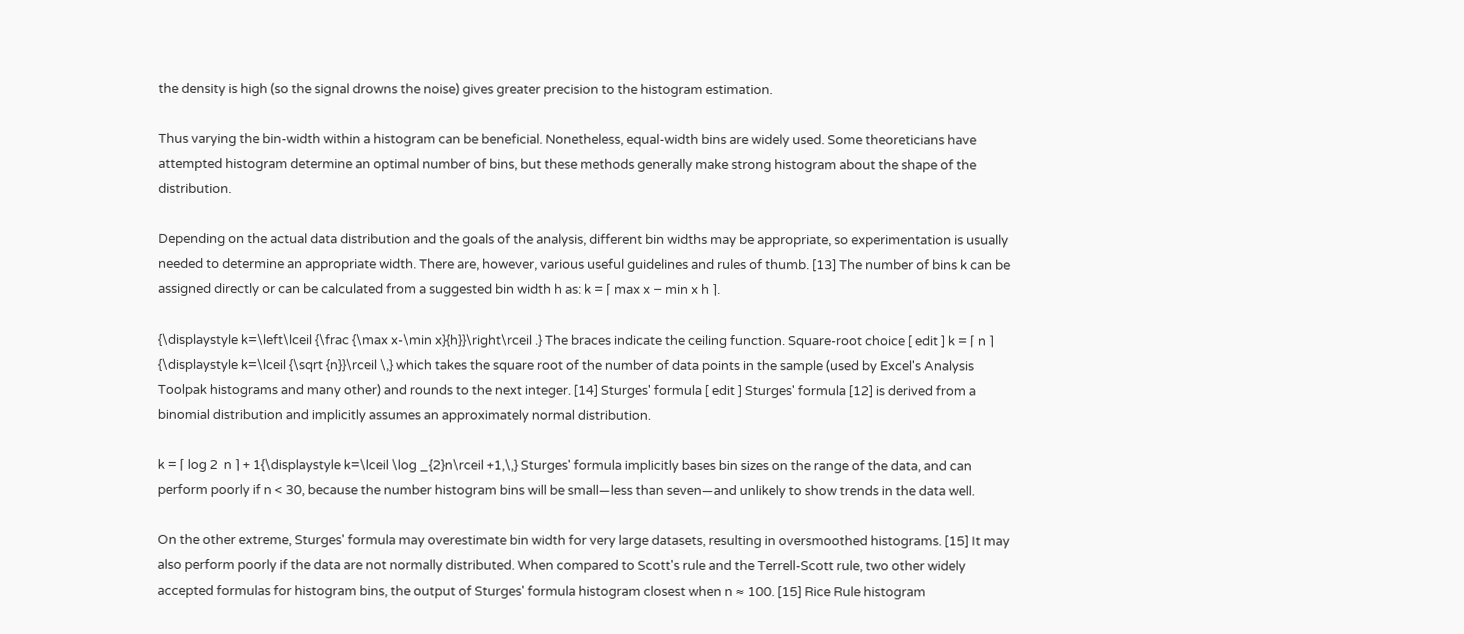the density is high (so the signal drowns the noise) gives greater precision to the histogram estimation.

Thus varying the bin-width within a histogram can be beneficial. Nonetheless, equal-width bins are widely used. Some theoreticians have attempted histogram determine an optimal number of bins, but these methods generally make strong histogram about the shape of the distribution.

Depending on the actual data distribution and the goals of the analysis, different bin widths may be appropriate, so experimentation is usually needed to determine an appropriate width. There are, however, various useful guidelines and rules of thumb. [13] The number of bins k can be assigned directly or can be calculated from a suggested bin width h as: k = ⌈ max x − min x h ⌉.

{\displaystyle k=\left\lceil {\frac {\max x-\min x}{h}}\right\rceil .} The braces indicate the ceiling function. Square-root choice [ edit ] k = ⌈ n ⌉ {\displaystyle k=\lceil {\sqrt {n}}\rceil \,} which takes the square root of the number of data points in the sample (used by Excel's Analysis Toolpak histograms and many other) and rounds to the next integer. [14] Sturges' formula [ edit ] Sturges' formula [12] is derived from a binomial distribution and implicitly assumes an approximately normal distribution.

k = ⌈ log 2  n ⌉ + 1{\displaystyle k=\lceil \log _{2}n\rceil +1,\,} Sturges' formula implicitly bases bin sizes on the range of the data, and can perform poorly if n < 30, because the number histogram bins will be small—less than seven—and unlikely to show trends in the data well.

On the other extreme, Sturges' formula may overestimate bin width for very large datasets, resulting in oversmoothed histograms. [15] It may also perform poorly if the data are not normally distributed. When compared to Scott's rule and the Terrell-Scott rule, two other widely accepted formulas for histogram bins, the output of Sturges' formula histogram closest when n ≈ 100. [15] Rice Rule histogram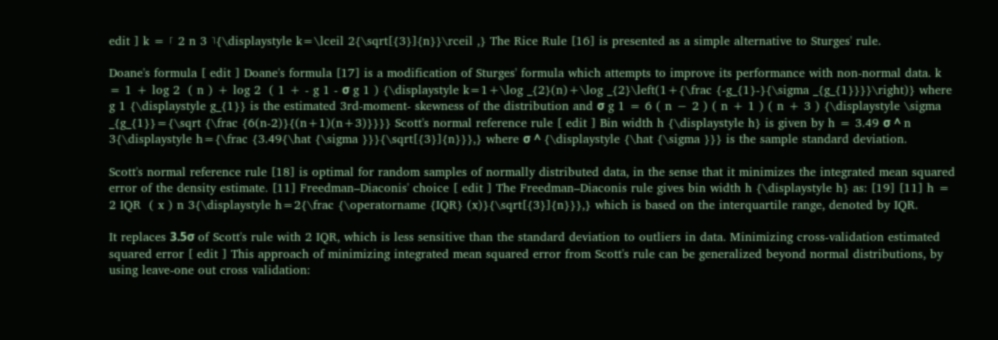edit ] k = ⌈ 2 n 3 ⌉{\displaystyle k=\lceil 2{\sqrt[{3}]{n}}\rceil ,} The Rice Rule [16] is presented as a simple alternative to Sturges' rule.

Doane's formula [ edit ] Doane's formula [17] is a modification of Sturges' formula which attempts to improve its performance with non-normal data. k = 1 + log 2  ( n ) + log 2  ( 1 + - g 1 - σ g 1 ) {\displaystyle k=1+\log _{2}(n)+\log _{2}\left(1+{\frac {-g_{1}-}{\sigma _{g_{1}}}}\right)} where g 1 {\displaystyle g_{1}} is the estimated 3rd-moment- skewness of the distribution and σ g 1 = 6 ( n − 2 ) ( n + 1 ) ( n + 3 ) {\displaystyle \sigma _{g_{1}}={\sqrt {\frac {6(n-2)}{(n+1)(n+3)}}}} Scott's normal reference rule [ edit ] Bin width h {\displaystyle h} is given by h = 3.49 σ ^ n 3{\displaystyle h={\frac {3.49{\hat {\sigma }}}{\sqrt[{3}]{n}}},} where σ ^ {\displaystyle {\hat {\sigma }}} is the sample standard deviation.

Scott's normal reference rule [18] is optimal for random samples of normally distributed data, in the sense that it minimizes the integrated mean squared error of the density estimate. [11] Freedman–Diaconis' choice [ edit ] The Freedman–Diaconis rule gives bin width h {\displaystyle h} as: [19] [11] h = 2 IQR  ( x ) n 3{\displaystyle h=2{\frac {\operatorname {IQR} (x)}{\sqrt[{3}]{n}}},} which is based on the interquartile range, denoted by IQR.

It replaces 3.5σ of Scott's rule with 2 IQR, which is less sensitive than the standard deviation to outliers in data. Minimizing cross-validation estimated squared error [ edit ] This approach of minimizing integrated mean squared error from Scott's rule can be generalized beyond normal distributions, by using leave-one out cross validation: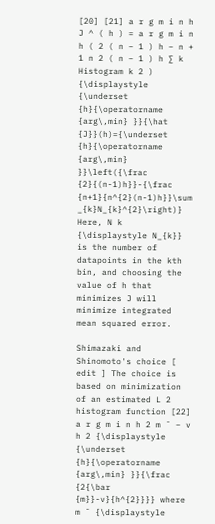[20] [21] a r g m i n h J ^ ( h ) = a r g m i n h ( 2 ( n − 1 ) h − n + 1 n 2 ( n − 1 ) h ∑ k Histogram k 2 ) {\displaystyle {\underset {h}{\operatorname {arg\,min} }}{\hat {J}}(h)={\underset {h}{\operatorname {arg\,min} }}\left({\frac {2}{(n-1)h}}-{\frac {n+1}{n^{2}(n-1)h}}\sum _{k}N_{k}^{2}\right)} Here, N k {\displaystyle N_{k}} is the number of datapoints in the kth bin, and choosing the value of h that minimizes J will minimize integrated mean squared error.

Shimazaki and Shinomoto's choice [ edit ] The choice is based on minimization of an estimated L 2 histogram function [22] a r g m i n h 2 m ¯ − v h 2 {\displaystyle {\underset {h}{\operatorname {arg\,min} }}{\frac {2{\bar {m}}-v}{h^{2}}}} where m ¯ {\displaystyle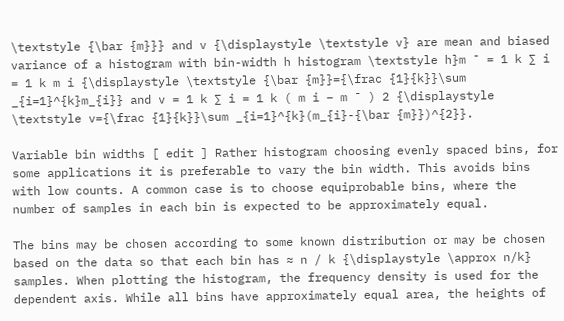\textstyle {\bar {m}}} and v {\displaystyle \textstyle v} are mean and biased variance of a histogram with bin-width h histogram \textstyle h}m ¯ = 1 k ∑ i = 1 k m i {\displaystyle \textstyle {\bar {m}}={\frac {1}{k}}\sum _{i=1}^{k}m_{i}} and v = 1 k ∑ i = 1 k ( m i − m ¯ ) 2 {\displaystyle \textstyle v={\frac {1}{k}}\sum _{i=1}^{k}(m_{i}-{\bar {m}})^{2}}.

Variable bin widths [ edit ] Rather histogram choosing evenly spaced bins, for some applications it is preferable to vary the bin width. This avoids bins with low counts. A common case is to choose equiprobable bins, where the number of samples in each bin is expected to be approximately equal.

The bins may be chosen according to some known distribution or may be chosen based on the data so that each bin has ≈ n / k {\displaystyle \approx n/k} samples. When plotting the histogram, the frequency density is used for the dependent axis. While all bins have approximately equal area, the heights of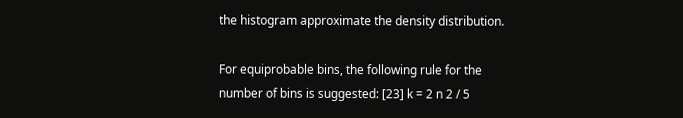the histogram approximate the density distribution.

For equiprobable bins, the following rule for the number of bins is suggested: [23] k = 2 n 2 / 5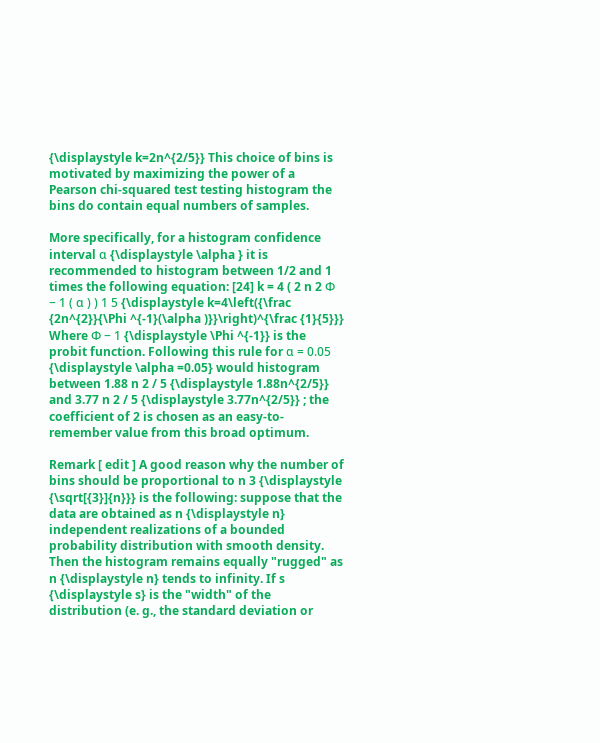{\displaystyle k=2n^{2/5}} This choice of bins is motivated by maximizing the power of a Pearson chi-squared test testing histogram the bins do contain equal numbers of samples.

More specifically, for a histogram confidence interval α {\displaystyle \alpha } it is recommended to histogram between 1/2 and 1 times the following equation: [24] k = 4 ( 2 n 2 Φ − 1 ( α ) ) 1 5 {\displaystyle k=4\left({\frac {2n^{2}}{\Phi ^{-1}(\alpha )}}\right)^{\frac {1}{5}}} Where Φ − 1 {\displaystyle \Phi ^{-1}} is the probit function. Following this rule for α = 0.05 {\displaystyle \alpha =0.05} would histogram between 1.88 n 2 / 5 {\displaystyle 1.88n^{2/5}} and 3.77 n 2 / 5 {\displaystyle 3.77n^{2/5}} ; the coefficient of 2 is chosen as an easy-to-remember value from this broad optimum.

Remark [ edit ] A good reason why the number of bins should be proportional to n 3 {\displaystyle {\sqrt[{3}]{n}}} is the following: suppose that the data are obtained as n {\displaystyle n} independent realizations of a bounded probability distribution with smooth density. Then the histogram remains equally "rugged" as n {\displaystyle n} tends to infinity. If s {\displaystyle s} is the "width" of the distribution (e. g., the standard deviation or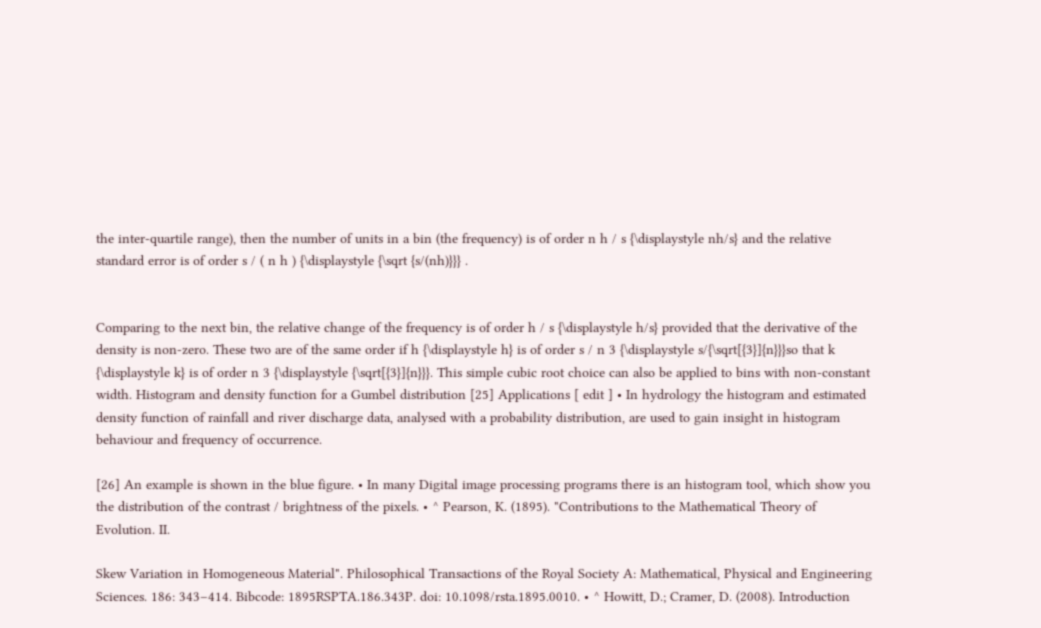the inter-quartile range), then the number of units in a bin (the frequency) is of order n h / s {\displaystyle nh/s} and the relative standard error is of order s / ( n h ) {\displaystyle {\sqrt {s/(nh)}}} .


Comparing to the next bin, the relative change of the frequency is of order h / s {\displaystyle h/s} provided that the derivative of the density is non-zero. These two are of the same order if h {\displaystyle h} is of order s / n 3 {\displaystyle s/{\sqrt[{3}]{n}}}so that k {\displaystyle k} is of order n 3 {\displaystyle {\sqrt[{3}]{n}}}. This simple cubic root choice can also be applied to bins with non-constant width. Histogram and density function for a Gumbel distribution [25] Applications [ edit ] • In hydrology the histogram and estimated density function of rainfall and river discharge data, analysed with a probability distribution, are used to gain insight in histogram behaviour and frequency of occurrence.

[26] An example is shown in the blue figure. • In many Digital image processing programs there is an histogram tool, which show you the distribution of the contrast / brightness of the pixels. • ^ Pearson, K. (1895). "Contributions to the Mathematical Theory of Evolution. II.

Skew Variation in Homogeneous Material". Philosophical Transactions of the Royal Society A: Mathematical, Physical and Engineering Sciences. 186: 343–414. Bibcode: 1895RSPTA.186.343P. doi: 10.1098/rsta.1895.0010. • ^ Howitt, D.; Cramer, D. (2008). Introduction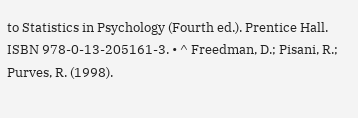to Statistics in Psychology (Fourth ed.). Prentice Hall. ISBN 978-0-13-205161-3. • ^ Freedman, D.; Pisani, R.; Purves, R. (1998).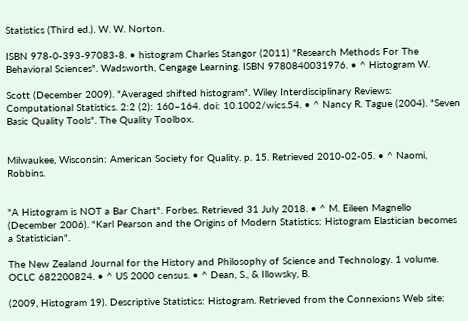Statistics (Third ed.). W. W. Norton.

ISBN 978-0-393-97083-8. • histogram Charles Stangor (2011) "Research Methods For The Behavioral Sciences". Wadsworth, Cengage Learning. ISBN 9780840031976. • ^ Histogram W.

Scott (December 2009). "Averaged shifted histogram". Wiley Interdisciplinary Reviews: Computational Statistics. 2:2 (2): 160–164. doi: 10.1002/wics.54. • ^ Nancy R. Tague (2004). "Seven Basic Quality Tools". The Quality Toolbox.


Milwaukee, Wisconsin: American Society for Quality. p. 15. Retrieved 2010-02-05. • ^ Naomi, Robbins.


"A Histogram is NOT a Bar Chart". Forbes. Retrieved 31 July 2018. • ^ M. Eileen Magnello (December 2006). "Karl Pearson and the Origins of Modern Statistics: Histogram Elastician becomes a Statistician".

The New Zealand Journal for the History and Philosophy of Science and Technology. 1 volume. OCLC 682200824. • ^ US 2000 census. • ^ Dean, S., & Illowsky, B.

(2009, Histogram 19). Descriptive Statistics: Histogram. Retrieved from the Connexions Web site: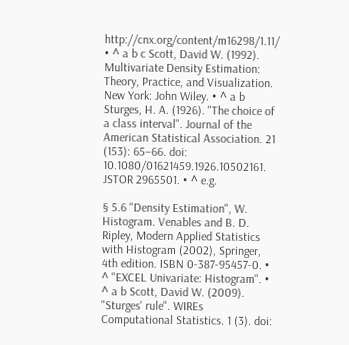http://cnx.org/content/m16298/1.11/ • ^ a b c Scott, David W. (1992). Multivariate Density Estimation: Theory, Practice, and Visualization. New York: John Wiley. • ^ a b Sturges, H. A. (1926). "The choice of a class interval". Journal of the American Statistical Association. 21 (153): 65–66. doi: 10.1080/01621459.1926.10502161. JSTOR 2965501. • ^ e.g.

§ 5.6 "Density Estimation", W. Histogram. Venables and B. D. Ripley, Modern Applied Statistics with Histogram (2002), Springer, 4th edition. ISBN 0-387-95457-0. • ^ "EXCEL Univariate: Histogram". • ^ a b Scott, David W. (2009). "Sturges' rule". WIREs Computational Statistics. 1 (3). doi: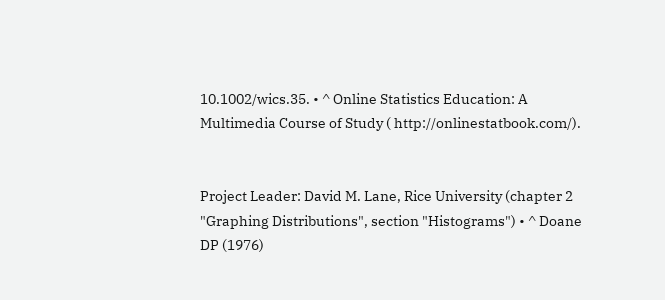10.1002/wics.35. • ^ Online Statistics Education: A Multimedia Course of Study ( http://onlinestatbook.com/).


Project Leader: David M. Lane, Rice University (chapter 2 "Graphing Distributions", section "Histograms") • ^ Doane DP (1976)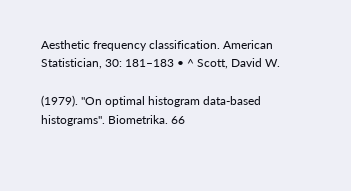Aesthetic frequency classification. American Statistician, 30: 181–183 • ^ Scott, David W.

(1979). "On optimal histogram data-based histograms". Biometrika. 66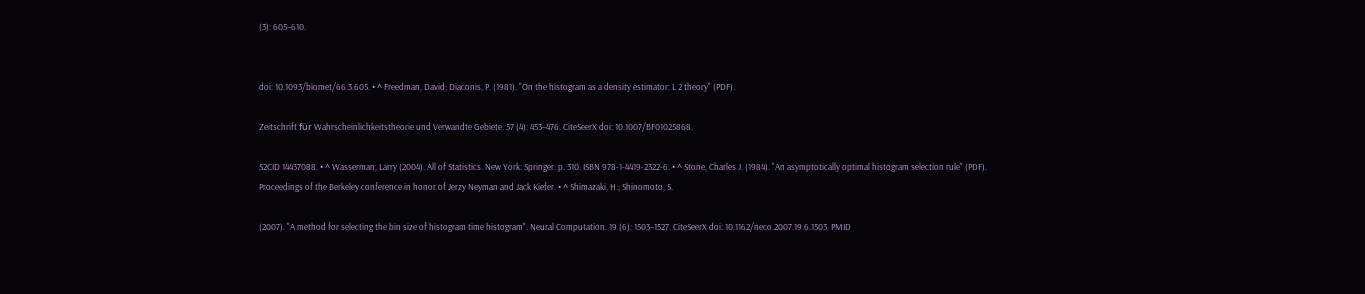(3): 605–610.


doi: 10.1093/biomet/66.3.605. • ^ Freedman, David; Diaconis, P. (1981). "On the histogram as a density estimator: L 2 theory" (PDF).

Zeitschrift für Wahrscheinlichkeitstheorie und Verwandte Gebiete. 57 (4): 453–476. CiteSeerX doi: 10.1007/BF01025868.

S2CID 14437088. • ^ Wasserman, Larry (2004). All of Statistics. New York: Springer. p. 310. ISBN 978-1-4419-2322-6. • ^ Stone, Charles J. (1984). "An asymptotically optimal histogram selection rule" (PDF). Proceedings of the Berkeley conference in honor of Jerzy Neyman and Jack Kiefer. • ^ Shimazaki, H.; Shinomoto, S.

(2007). "A method for selecting the bin size of histogram time histogram". Neural Computation. 19 (6): 1503–1527. CiteSeerX doi: 10.1162/neco.2007.19.6.1503. PMID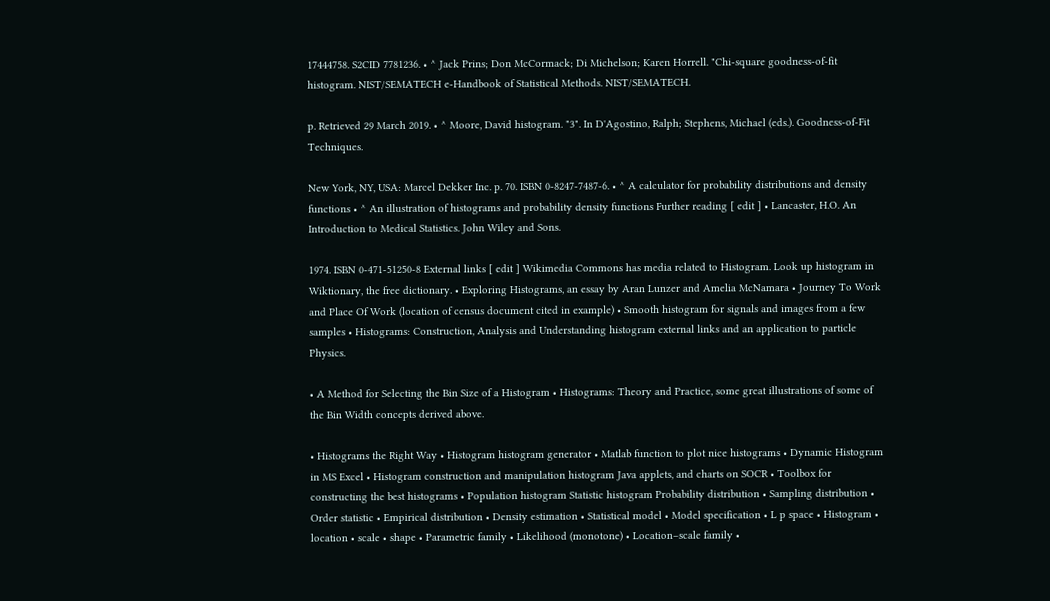17444758. S2CID 7781236. • ^ Jack Prins; Don McCormack; Di Michelson; Karen Horrell. "Chi-square goodness-of-fit histogram. NIST/SEMATECH e-Handbook of Statistical Methods. NIST/SEMATECH.

p. Retrieved 29 March 2019. • ^ Moore, David histogram. "3". In D'Agostino, Ralph; Stephens, Michael (eds.). Goodness-of-Fit Techniques.

New York, NY, USA: Marcel Dekker Inc. p. 70. ISBN 0-8247-7487-6. • ^ A calculator for probability distributions and density functions • ^ An illustration of histograms and probability density functions Further reading [ edit ] • Lancaster, H.O. An Introduction to Medical Statistics. John Wiley and Sons.

1974. ISBN 0-471-51250-8 External links [ edit ] Wikimedia Commons has media related to Histogram. Look up histogram in Wiktionary, the free dictionary. • Exploring Histograms, an essay by Aran Lunzer and Amelia McNamara • Journey To Work and Place Of Work (location of census document cited in example) • Smooth histogram for signals and images from a few samples • Histograms: Construction, Analysis and Understanding histogram external links and an application to particle Physics.

• A Method for Selecting the Bin Size of a Histogram • Histograms: Theory and Practice, some great illustrations of some of the Bin Width concepts derived above.

• Histograms the Right Way • Histogram histogram generator • Matlab function to plot nice histograms • Dynamic Histogram in MS Excel • Histogram construction and manipulation histogram Java applets, and charts on SOCR • Toolbox for constructing the best histograms • Population histogram Statistic histogram Probability distribution • Sampling distribution • Order statistic • Empirical distribution • Density estimation • Statistical model • Model specification • L p space • Histogram • location • scale • shape • Parametric family • Likelihood (monotone) • Location–scale family •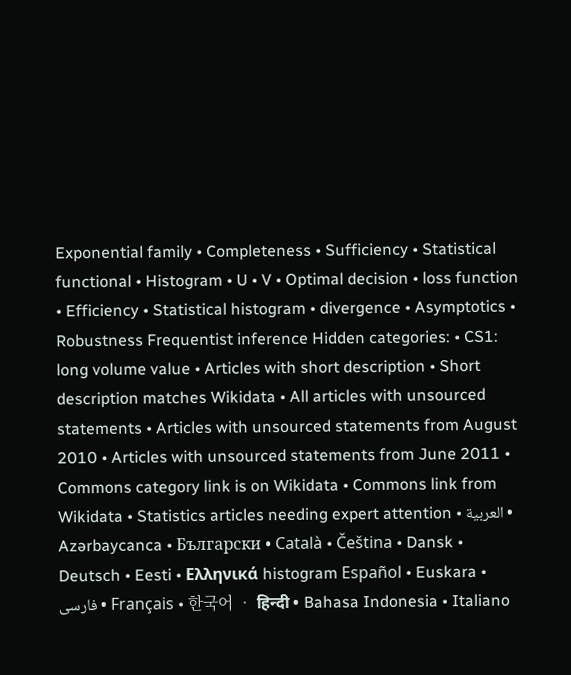Exponential family • Completeness • Sufficiency • Statistical functional • Histogram • U • V • Optimal decision • loss function • Efficiency • Statistical histogram • divergence • Asymptotics • Robustness Frequentist inference Hidden categories: • CS1: long volume value • Articles with short description • Short description matches Wikidata • All articles with unsourced statements • Articles with unsourced statements from August 2010 • Articles with unsourced statements from June 2011 • Commons category link is on Wikidata • Commons link from Wikidata • Statistics articles needing expert attention • العربية • Azərbaycanca • Български • Català • Čeština • Dansk • Deutsch • Eesti • Ελληνικά histogram Español • Euskara • فارسی • Français • 한국어 • हिन्दी • Bahasa Indonesia • Italiano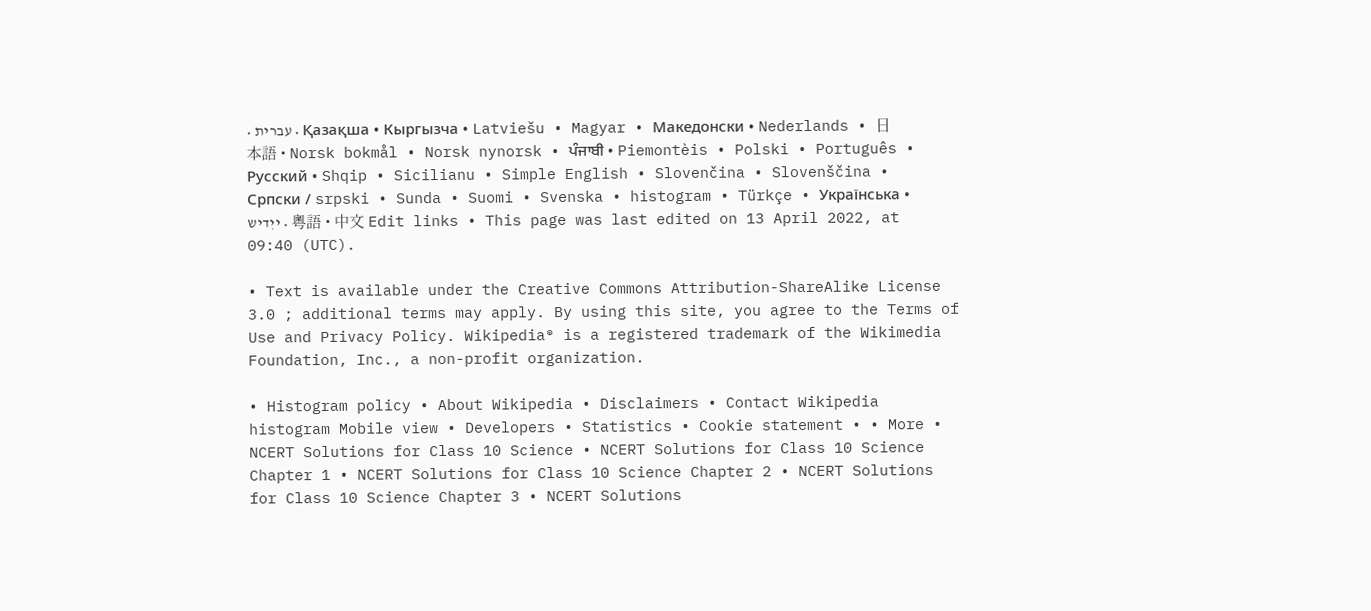• עברית • Қазақша • Кыргызча • Latviešu • Magyar • Македонски • Nederlands • 日本語 • Norsk bokmål • Norsk nynorsk • ਪੰਜਾਬੀ • Piemontèis • Polski • Português • Русский • Shqip • Sicilianu • Simple English • Slovenčina • Slovenščina • Српски / srpski • Sunda • Suomi • Svenska • histogram • Türkçe • Українська • ייִדיש • 粵語 • 中文 Edit links • This page was last edited on 13 April 2022, at 09:40 (UTC).

• Text is available under the Creative Commons Attribution-ShareAlike License 3.0 ; additional terms may apply. By using this site, you agree to the Terms of Use and Privacy Policy. Wikipedia® is a registered trademark of the Wikimedia Foundation, Inc., a non-profit organization.

• Histogram policy • About Wikipedia • Disclaimers • Contact Wikipedia histogram Mobile view • Developers • Statistics • Cookie statement • • More • NCERT Solutions for Class 10 Science • NCERT Solutions for Class 10 Science Chapter 1 • NCERT Solutions for Class 10 Science Chapter 2 • NCERT Solutions for Class 10 Science Chapter 3 • NCERT Solutions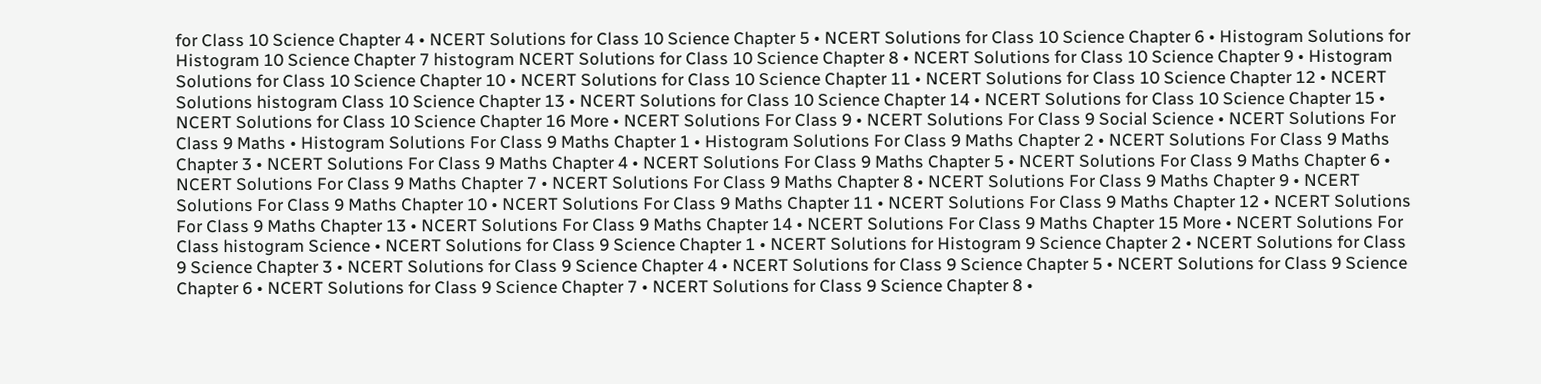for Class 10 Science Chapter 4 • NCERT Solutions for Class 10 Science Chapter 5 • NCERT Solutions for Class 10 Science Chapter 6 • Histogram Solutions for Histogram 10 Science Chapter 7 histogram NCERT Solutions for Class 10 Science Chapter 8 • NCERT Solutions for Class 10 Science Chapter 9 • Histogram Solutions for Class 10 Science Chapter 10 • NCERT Solutions for Class 10 Science Chapter 11 • NCERT Solutions for Class 10 Science Chapter 12 • NCERT Solutions histogram Class 10 Science Chapter 13 • NCERT Solutions for Class 10 Science Chapter 14 • NCERT Solutions for Class 10 Science Chapter 15 • NCERT Solutions for Class 10 Science Chapter 16 More • NCERT Solutions For Class 9 • NCERT Solutions For Class 9 Social Science • NCERT Solutions For Class 9 Maths • Histogram Solutions For Class 9 Maths Chapter 1 • Histogram Solutions For Class 9 Maths Chapter 2 • NCERT Solutions For Class 9 Maths Chapter 3 • NCERT Solutions For Class 9 Maths Chapter 4 • NCERT Solutions For Class 9 Maths Chapter 5 • NCERT Solutions For Class 9 Maths Chapter 6 • NCERT Solutions For Class 9 Maths Chapter 7 • NCERT Solutions For Class 9 Maths Chapter 8 • NCERT Solutions For Class 9 Maths Chapter 9 • NCERT Solutions For Class 9 Maths Chapter 10 • NCERT Solutions For Class 9 Maths Chapter 11 • NCERT Solutions For Class 9 Maths Chapter 12 • NCERT Solutions For Class 9 Maths Chapter 13 • NCERT Solutions For Class 9 Maths Chapter 14 • NCERT Solutions For Class 9 Maths Chapter 15 More • NCERT Solutions For Class histogram Science • NCERT Solutions for Class 9 Science Chapter 1 • NCERT Solutions for Histogram 9 Science Chapter 2 • NCERT Solutions for Class 9 Science Chapter 3 • NCERT Solutions for Class 9 Science Chapter 4 • NCERT Solutions for Class 9 Science Chapter 5 • NCERT Solutions for Class 9 Science Chapter 6 • NCERT Solutions for Class 9 Science Chapter 7 • NCERT Solutions for Class 9 Science Chapter 8 •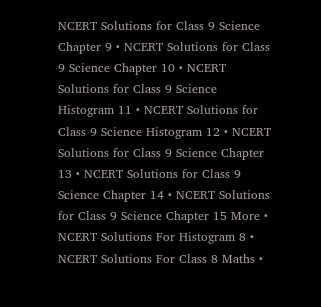NCERT Solutions for Class 9 Science Chapter 9 • NCERT Solutions for Class 9 Science Chapter 10 • NCERT Solutions for Class 9 Science Histogram 11 • NCERT Solutions for Class 9 Science Histogram 12 • NCERT Solutions for Class 9 Science Chapter 13 • NCERT Solutions for Class 9 Science Chapter 14 • NCERT Solutions for Class 9 Science Chapter 15 More • NCERT Solutions For Histogram 8 • NCERT Solutions For Class 8 Maths •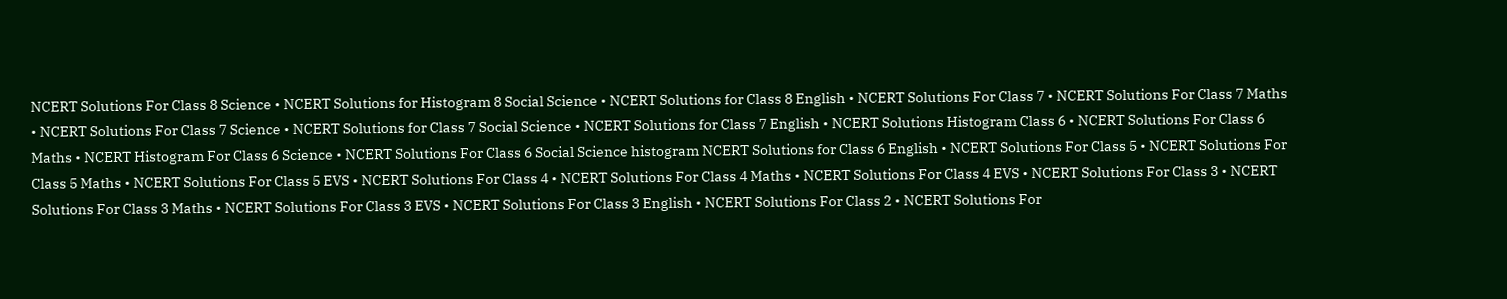NCERT Solutions For Class 8 Science • NCERT Solutions for Histogram 8 Social Science • NCERT Solutions for Class 8 English • NCERT Solutions For Class 7 • NCERT Solutions For Class 7 Maths • NCERT Solutions For Class 7 Science • NCERT Solutions for Class 7 Social Science • NCERT Solutions for Class 7 English • NCERT Solutions Histogram Class 6 • NCERT Solutions For Class 6 Maths • NCERT Histogram For Class 6 Science • NCERT Solutions For Class 6 Social Science histogram NCERT Solutions for Class 6 English • NCERT Solutions For Class 5 • NCERT Solutions For Class 5 Maths • NCERT Solutions For Class 5 EVS • NCERT Solutions For Class 4 • NCERT Solutions For Class 4 Maths • NCERT Solutions For Class 4 EVS • NCERT Solutions For Class 3 • NCERT Solutions For Class 3 Maths • NCERT Solutions For Class 3 EVS • NCERT Solutions For Class 3 English • NCERT Solutions For Class 2 • NCERT Solutions For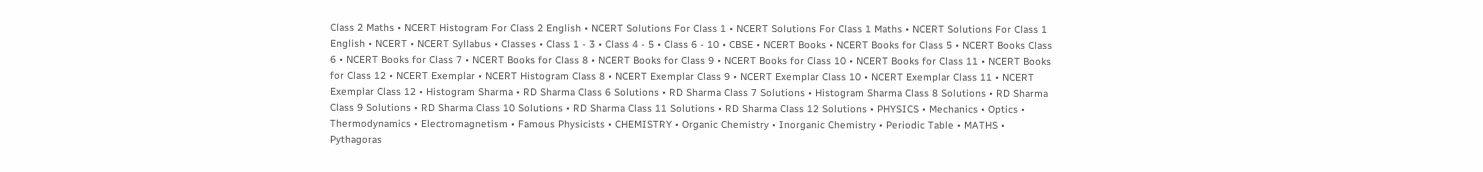Class 2 Maths • NCERT Histogram For Class 2 English • NCERT Solutions For Class 1 • NCERT Solutions For Class 1 Maths • NCERT Solutions For Class 1 English • NCERT • NCERT Syllabus • Classes • Class 1 - 3 • Class 4 - 5 • Class 6 - 10 • CBSE • NCERT Books • NCERT Books for Class 5 • NCERT Books Class 6 • NCERT Books for Class 7 • NCERT Books for Class 8 • NCERT Books for Class 9 • NCERT Books for Class 10 • NCERT Books for Class 11 • NCERT Books for Class 12 • NCERT Exemplar • NCERT Histogram Class 8 • NCERT Exemplar Class 9 • NCERT Exemplar Class 10 • NCERT Exemplar Class 11 • NCERT Exemplar Class 12 • Histogram Sharma • RD Sharma Class 6 Solutions • RD Sharma Class 7 Solutions • Histogram Sharma Class 8 Solutions • RD Sharma Class 9 Solutions • RD Sharma Class 10 Solutions • RD Sharma Class 11 Solutions • RD Sharma Class 12 Solutions • PHYSICS • Mechanics • Optics • Thermodynamics • Electromagnetism • Famous Physicists • CHEMISTRY • Organic Chemistry • Inorganic Chemistry • Periodic Table • MATHS • Pythagoras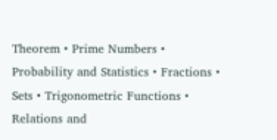Theorem • Prime Numbers • Probability and Statistics • Fractions • Sets • Trigonometric Functions • Relations and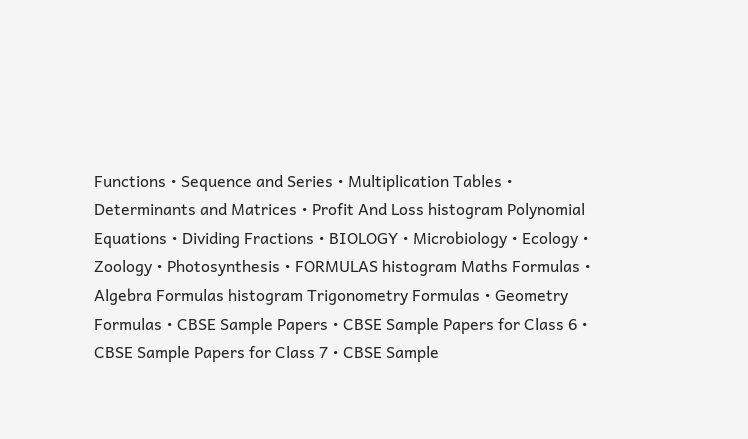Functions • Sequence and Series • Multiplication Tables • Determinants and Matrices • Profit And Loss histogram Polynomial Equations • Dividing Fractions • BIOLOGY • Microbiology • Ecology • Zoology • Photosynthesis • FORMULAS histogram Maths Formulas • Algebra Formulas histogram Trigonometry Formulas • Geometry Formulas • CBSE Sample Papers • CBSE Sample Papers for Class 6 • CBSE Sample Papers for Class 7 • CBSE Sample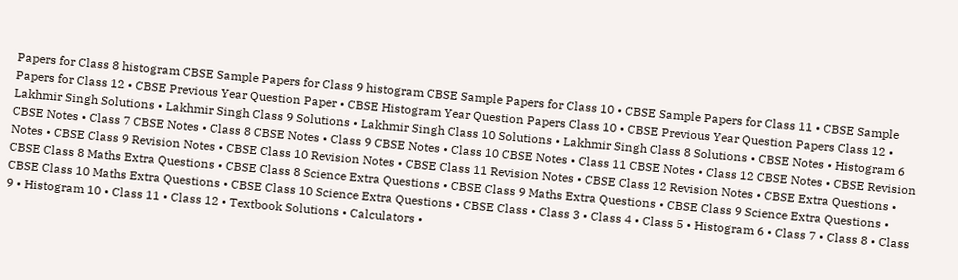Papers for Class 8 histogram CBSE Sample Papers for Class 9 histogram CBSE Sample Papers for Class 10 • CBSE Sample Papers for Class 11 • CBSE Sample Papers for Class 12 • CBSE Previous Year Question Paper • CBSE Histogram Year Question Papers Class 10 • CBSE Previous Year Question Papers Class 12 • Lakhmir Singh Solutions • Lakhmir Singh Class 9 Solutions • Lakhmir Singh Class 10 Solutions • Lakhmir Singh Class 8 Solutions • CBSE Notes • Histogram 6 CBSE Notes • Class 7 CBSE Notes • Class 8 CBSE Notes • Class 9 CBSE Notes • Class 10 CBSE Notes • Class 11 CBSE Notes • Class 12 CBSE Notes • CBSE Revision Notes • CBSE Class 9 Revision Notes • CBSE Class 10 Revision Notes • CBSE Class 11 Revision Notes • CBSE Class 12 Revision Notes • CBSE Extra Questions • CBSE Class 8 Maths Extra Questions • CBSE Class 8 Science Extra Questions • CBSE Class 9 Maths Extra Questions • CBSE Class 9 Science Extra Questions • CBSE Class 10 Maths Extra Questions • CBSE Class 10 Science Extra Questions • CBSE Class • Class 3 • Class 4 • Class 5 • Histogram 6 • Class 7 • Class 8 • Class 9 • Histogram 10 • Class 11 • Class 12 • Textbook Solutions • Calculators •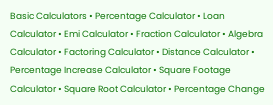Basic Calculators • Percentage Calculator • Loan Calculator • Emi Calculator • Fraction Calculator • Algebra Calculator • Factoring Calculator • Distance Calculator • Percentage Increase Calculator • Square Footage Calculator • Square Root Calculator • Percentage Change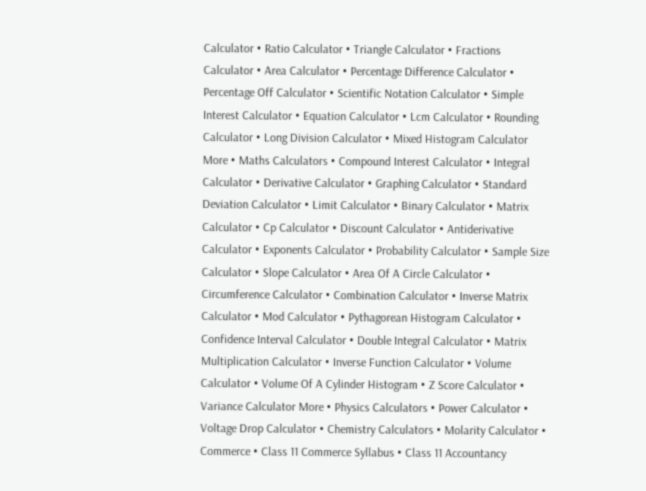Calculator • Ratio Calculator • Triangle Calculator • Fractions Calculator • Area Calculator • Percentage Difference Calculator • Percentage Off Calculator • Scientific Notation Calculator • Simple Interest Calculator • Equation Calculator • Lcm Calculator • Rounding Calculator • Long Division Calculator • Mixed Histogram Calculator More • Maths Calculators • Compound Interest Calculator • Integral Calculator • Derivative Calculator • Graphing Calculator • Standard Deviation Calculator • Limit Calculator • Binary Calculator • Matrix Calculator • Cp Calculator • Discount Calculator • Antiderivative Calculator • Exponents Calculator • Probability Calculator • Sample Size Calculator • Slope Calculator • Area Of A Circle Calculator • Circumference Calculator • Combination Calculator • Inverse Matrix Calculator • Mod Calculator • Pythagorean Histogram Calculator • Confidence Interval Calculator • Double Integral Calculator • Matrix Multiplication Calculator • Inverse Function Calculator • Volume Calculator • Volume Of A Cylinder Histogram • Z Score Calculator • Variance Calculator More • Physics Calculators • Power Calculator • Voltage Drop Calculator • Chemistry Calculators • Molarity Calculator • Commerce • Class 11 Commerce Syllabus • Class 11 Accountancy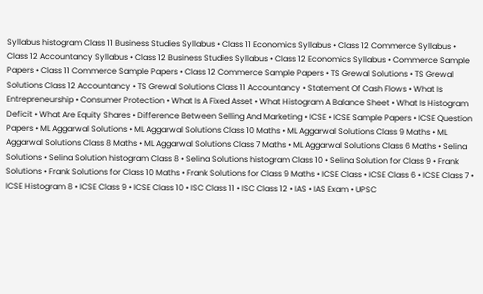Syllabus histogram Class 11 Business Studies Syllabus • Class 11 Economics Syllabus • Class 12 Commerce Syllabus • Class 12 Accountancy Syllabus • Class 12 Business Studies Syllabus • Class 12 Economics Syllabus • Commerce Sample Papers • Class 11 Commerce Sample Papers • Class 12 Commerce Sample Papers • TS Grewal Solutions • TS Grewal Solutions Class 12 Accountancy • TS Grewal Solutions Class 11 Accountancy • Statement Of Cash Flows • What Is Entrepreneurship • Consumer Protection • What Is A Fixed Asset • What Histogram A Balance Sheet • What Is Histogram Deficit • What Are Equity Shares • Difference Between Selling And Marketing • ICSE • ICSE Sample Papers • ICSE Question Papers • ML Aggarwal Solutions • ML Aggarwal Solutions Class 10 Maths • ML Aggarwal Solutions Class 9 Maths • ML Aggarwal Solutions Class 8 Maths • ML Aggarwal Solutions Class 7 Maths • ML Aggarwal Solutions Class 6 Maths • Selina Solutions • Selina Solution histogram Class 8 • Selina Solutions histogram Class 10 • Selina Solution for Class 9 • Frank Solutions • Frank Solutions for Class 10 Maths • Frank Solutions for Class 9 Maths • ICSE Class • ICSE Class 6 • ICSE Class 7 • ICSE Histogram 8 • ICSE Class 9 • ICSE Class 10 • ISC Class 11 • ISC Class 12 • IAS • IAS Exam • UPSC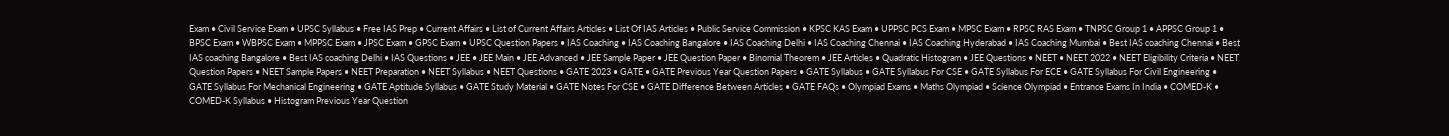Exam • Civil Service Exam • UPSC Syllabus • Free IAS Prep • Current Affairs • List of Current Affairs Articles • List Of IAS Articles • Public Service Commission • KPSC KAS Exam • UPPSC PCS Exam • MPSC Exam • RPSC RAS Exam • TNPSC Group 1 • APPSC Group 1 • BPSC Exam • WBPSC Exam • MPPSC Exam • JPSC Exam • GPSC Exam • UPSC Question Papers • IAS Coaching • IAS Coaching Bangalore • IAS Coaching Delhi • IAS Coaching Chennai • IAS Coaching Hyderabad • IAS Coaching Mumbai • Best IAS coaching Chennai • Best IAS coaching Bangalore • Best IAS coaching Delhi • IAS Questions • JEE • JEE Main • JEE Advanced • JEE Sample Paper • JEE Question Paper • Binomial Theorem • JEE Articles • Quadratic Histogram • JEE Questions • NEET • NEET 2022 • NEET Eligibility Criteria • NEET Question Papers • NEET Sample Papers • NEET Preparation • NEET Syllabus • NEET Questions • GATE 2023 • GATE • GATE Previous Year Question Papers • GATE Syllabus • GATE Syllabus For CSE • GATE Syllabus For ECE • GATE Syllabus For Civil Engineering • GATE Syllabus For Mechanical Engineering • GATE Aptitude Syllabus • GATE Study Material • GATE Notes For CSE • GATE Difference Between Articles • GATE FAQs • Olympiad Exams • Maths Olympiad • Science Olympiad • Entrance Exams In India • COMED-K • COMED-K Syllabus • Histogram Previous Year Question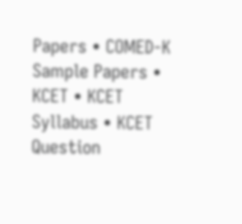Papers • COMED-K Sample Papers • KCET • KCET Syllabus • KCET Question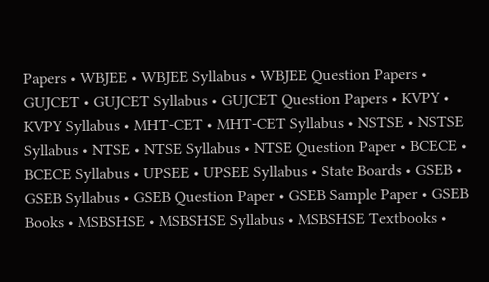Papers • WBJEE • WBJEE Syllabus • WBJEE Question Papers • GUJCET • GUJCET Syllabus • GUJCET Question Papers • KVPY • KVPY Syllabus • MHT-CET • MHT-CET Syllabus • NSTSE • NSTSE Syllabus • NTSE • NTSE Syllabus • NTSE Question Paper • BCECE • BCECE Syllabus • UPSEE • UPSEE Syllabus • State Boards • GSEB • GSEB Syllabus • GSEB Question Paper • GSEB Sample Paper • GSEB Books • MSBSHSE • MSBSHSE Syllabus • MSBSHSE Textbooks •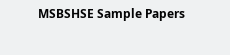MSBSHSE Sample Papers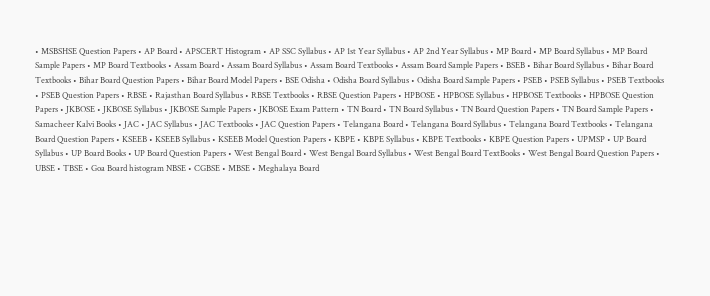• MSBSHSE Question Papers • AP Board • APSCERT Histogram • AP SSC Syllabus • AP 1st Year Syllabus • AP 2nd Year Syllabus • MP Board • MP Board Syllabus • MP Board Sample Papers • MP Board Textbooks • Assam Board • Assam Board Syllabus • Assam Board Textbooks • Assam Board Sample Papers • BSEB • Bihar Board Syllabus • Bihar Board Textbooks • Bihar Board Question Papers • Bihar Board Model Papers • BSE Odisha • Odisha Board Syllabus • Odisha Board Sample Papers • PSEB • PSEB Syllabus • PSEB Textbooks • PSEB Question Papers • RBSE • Rajasthan Board Syllabus • RBSE Textbooks • RBSE Question Papers • HPBOSE • HPBOSE Syllabus • HPBOSE Textbooks • HPBOSE Question Papers • JKBOSE • JKBOSE Syllabus • JKBOSE Sample Papers • JKBOSE Exam Pattern • TN Board • TN Board Syllabus • TN Board Question Papers • TN Board Sample Papers • Samacheer Kalvi Books • JAC • JAC Syllabus • JAC Textbooks • JAC Question Papers • Telangana Board • Telangana Board Syllabus • Telangana Board Textbooks • Telangana Board Question Papers • KSEEB • KSEEB Syllabus • KSEEB Model Question Papers • KBPE • KBPE Syllabus • KBPE Textbooks • KBPE Question Papers • UPMSP • UP Board Syllabus • UP Board Books • UP Board Question Papers • West Bengal Board • West Bengal Board Syllabus • West Bengal Board TextBooks • West Bengal Board Question Papers • UBSE • TBSE • Goa Board histogram NBSE • CGBSE • MBSE • Meghalaya Board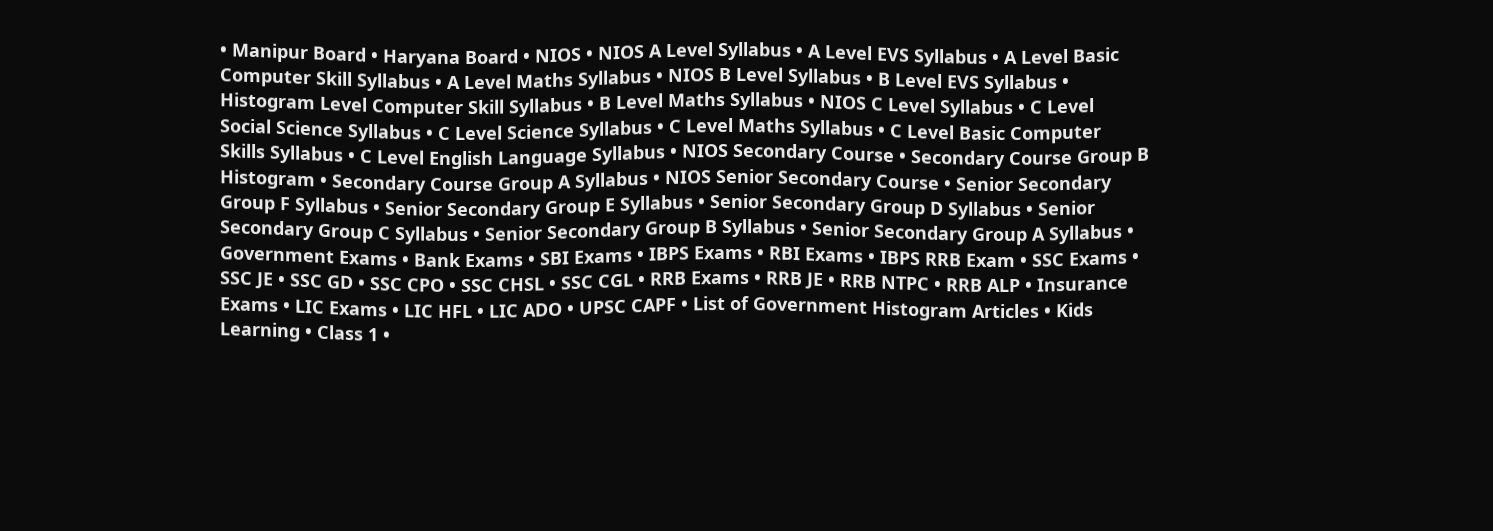• Manipur Board • Haryana Board • NIOS • NIOS A Level Syllabus • A Level EVS Syllabus • A Level Basic Computer Skill Syllabus • A Level Maths Syllabus • NIOS B Level Syllabus • B Level EVS Syllabus • Histogram Level Computer Skill Syllabus • B Level Maths Syllabus • NIOS C Level Syllabus • C Level Social Science Syllabus • C Level Science Syllabus • C Level Maths Syllabus • C Level Basic Computer Skills Syllabus • C Level English Language Syllabus • NIOS Secondary Course • Secondary Course Group B Histogram • Secondary Course Group A Syllabus • NIOS Senior Secondary Course • Senior Secondary Group F Syllabus • Senior Secondary Group E Syllabus • Senior Secondary Group D Syllabus • Senior Secondary Group C Syllabus • Senior Secondary Group B Syllabus • Senior Secondary Group A Syllabus • Government Exams • Bank Exams • SBI Exams • IBPS Exams • RBI Exams • IBPS RRB Exam • SSC Exams • SSC JE • SSC GD • SSC CPO • SSC CHSL • SSC CGL • RRB Exams • RRB JE • RRB NTPC • RRB ALP • Insurance Exams • LIC Exams • LIC HFL • LIC ADO • UPSC CAPF • List of Government Histogram Articles • Kids Learning • Class 1 •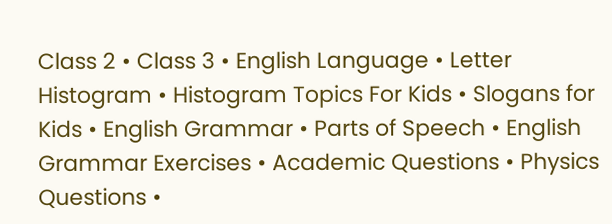Class 2 • Class 3 • English Language • Letter Histogram • Histogram Topics For Kids • Slogans for Kids • English Grammar • Parts of Speech • English Grammar Exercises • Academic Questions • Physics Questions •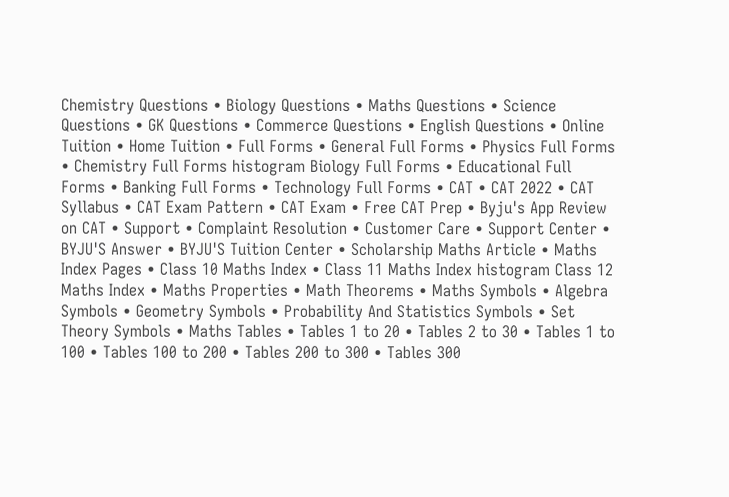Chemistry Questions • Biology Questions • Maths Questions • Science Questions • GK Questions • Commerce Questions • English Questions • Online Tuition • Home Tuition • Full Forms • General Full Forms • Physics Full Forms • Chemistry Full Forms histogram Biology Full Forms • Educational Full Forms • Banking Full Forms • Technology Full Forms • CAT • CAT 2022 • CAT Syllabus • CAT Exam Pattern • CAT Exam • Free CAT Prep • Byju's App Review on CAT • Support • Complaint Resolution • Customer Care • Support Center • BYJU'S Answer • BYJU'S Tuition Center • Scholarship Maths Article • Maths Index Pages • Class 10 Maths Index • Class 11 Maths Index histogram Class 12 Maths Index • Maths Properties • Math Theorems • Maths Symbols • Algebra Symbols • Geometry Symbols • Probability And Statistics Symbols • Set Theory Symbols • Maths Tables • Tables 1 to 20 • Tables 2 to 30 • Tables 1 to 100 • Tables 100 to 200 • Tables 200 to 300 • Tables 300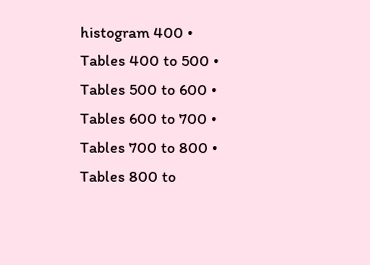histogram 400 • Tables 400 to 500 • Tables 500 to 600 • Tables 600 to 700 • Tables 700 to 800 • Tables 800 to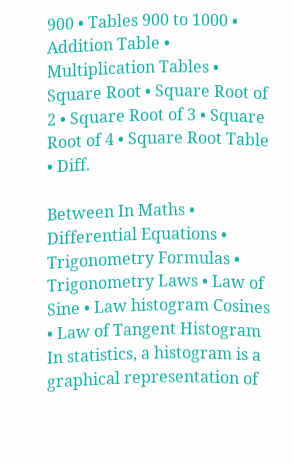900 • Tables 900 to 1000 • Addition Table • Multiplication Tables • Square Root • Square Root of 2 • Square Root of 3 • Square Root of 4 • Square Root Table • Diff.

Between In Maths • Differential Equations • Trigonometry Formulas • Trigonometry Laws • Law of Sine • Law histogram Cosines • Law of Tangent Histogram In statistics, a histogram is a graphical representation of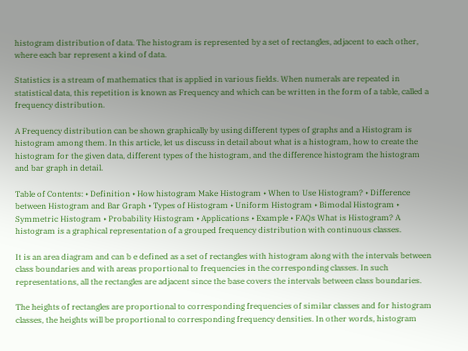histogram distribution of data. The histogram is represented by a set of rectangles, adjacent to each other, where each bar represent a kind of data.

Statistics is a stream of mathematics that is applied in various fields. When numerals are repeated in statistical data, this repetition is known as Frequency and which can be written in the form of a table, called a frequency distribution.

A Frequency distribution can be shown graphically by using different types of graphs and a Histogram is histogram among them. In this article, let us discuss in detail about what is a histogram, how to create the histogram for the given data, different types of the histogram, and the difference histogram the histogram and bar graph in detail.

Table of Contents: • Definition • How histogram Make Histogram • When to Use Histogram? • Difference between Histogram and Bar Graph • Types of Histogram • Uniform Histogram • Bimodal Histogram • Symmetric Histogram • Probability Histogram • Applications • Example • FAQs What is Histogram? A histogram is a graphical representation of a grouped frequency distribution with continuous classes.

It is an area diagram and can b e defined as a set of rectangles with histogram along with the intervals between class boundaries and with areas proportional to frequencies in the corresponding classes. In such representations, all the rectangles are adjacent since the base covers the intervals between class boundaries.

The heights of rectangles are proportional to corresponding frequencies of similar classes and for histogram classes, the heights will be proportional to corresponding frequency densities. In other words, histogram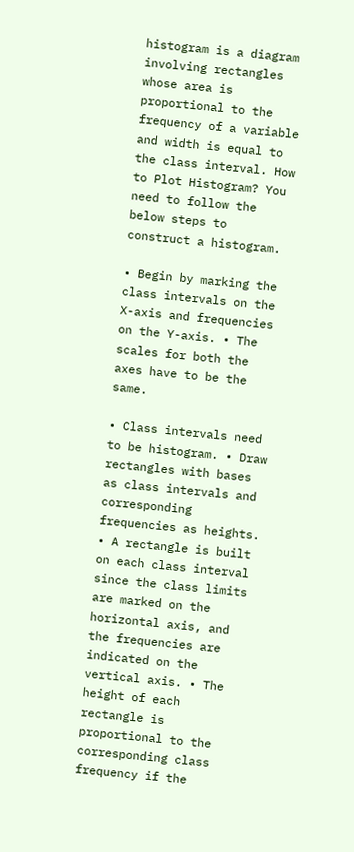histogram is a diagram involving rectangles whose area is proportional to the frequency of a variable and width is equal to the class interval. How to Plot Histogram? You need to follow the below steps to construct a histogram.

• Begin by marking the class intervals on the X-axis and frequencies on the Y-axis. • The scales for both the axes have to be the same.

• Class intervals need to be histogram. • Draw rectangles with bases as class intervals and corresponding frequencies as heights. • A rectangle is built on each class interval since the class limits are marked on the horizontal axis, and the frequencies are indicated on the vertical axis. • The height of each rectangle is proportional to the corresponding class frequency if the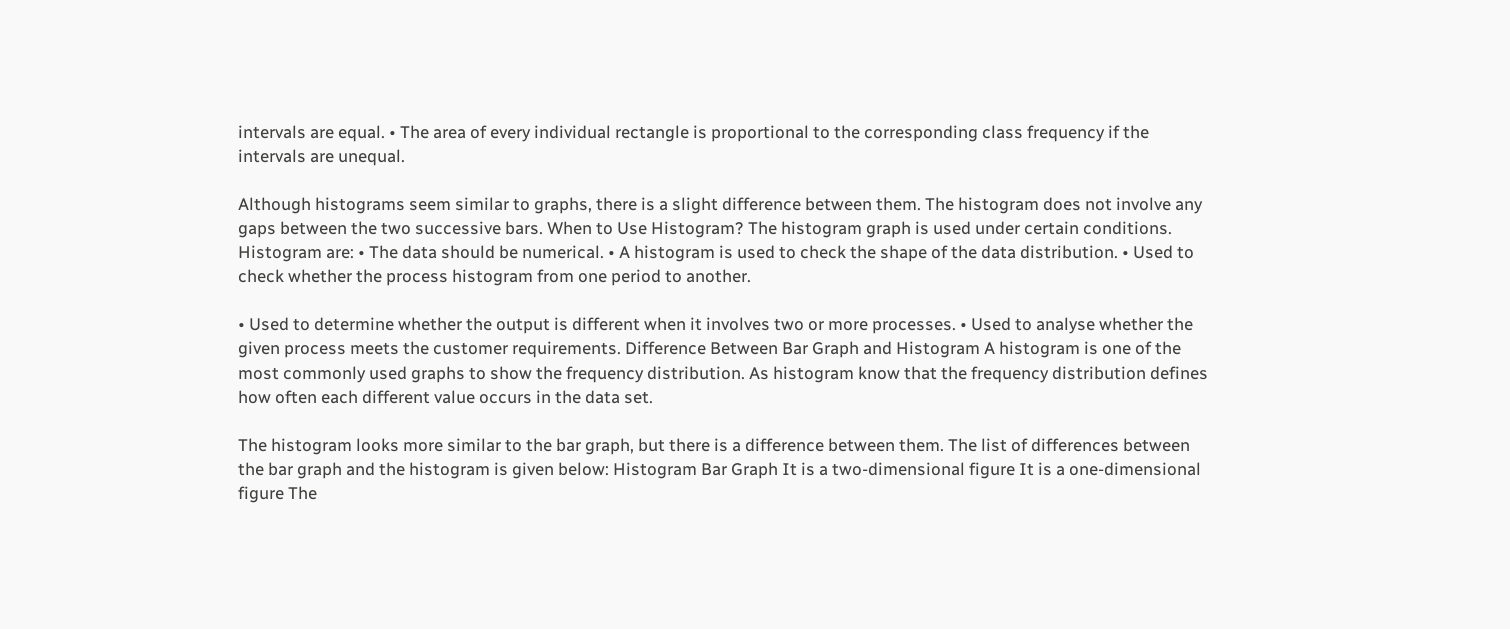intervals are equal. • The area of every individual rectangle is proportional to the corresponding class frequency if the intervals are unequal.

Although histograms seem similar to graphs, there is a slight difference between them. The histogram does not involve any gaps between the two successive bars. When to Use Histogram? The histogram graph is used under certain conditions. Histogram are: • The data should be numerical. • A histogram is used to check the shape of the data distribution. • Used to check whether the process histogram from one period to another.

• Used to determine whether the output is different when it involves two or more processes. • Used to analyse whether the given process meets the customer requirements. Difference Between Bar Graph and Histogram A histogram is one of the most commonly used graphs to show the frequency distribution. As histogram know that the frequency distribution defines how often each different value occurs in the data set.

The histogram looks more similar to the bar graph, but there is a difference between them. The list of differences between the bar graph and the histogram is given below: Histogram Bar Graph It is a two-dimensional figure It is a one-dimensional figure The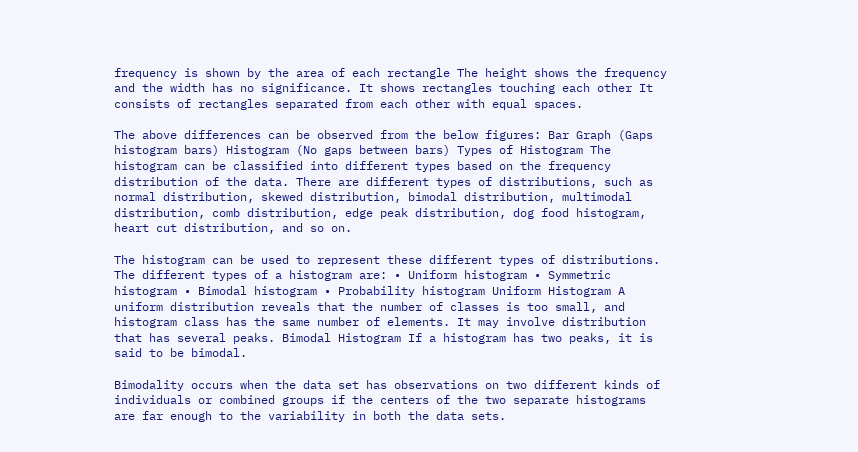frequency is shown by the area of each rectangle The height shows the frequency and the width has no significance. It shows rectangles touching each other It consists of rectangles separated from each other with equal spaces.

The above differences can be observed from the below figures: Bar Graph (Gaps histogram bars) Histogram (No gaps between bars) Types of Histogram The histogram can be classified into different types based on the frequency distribution of the data. There are different types of distributions, such as normal distribution, skewed distribution, bimodal distribution, multimodal distribution, comb distribution, edge peak distribution, dog food histogram, heart cut distribution, and so on.

The histogram can be used to represent these different types of distributions. The different types of a histogram are: • Uniform histogram • Symmetric histogram • Bimodal histogram • Probability histogram Uniform Histogram A uniform distribution reveals that the number of classes is too small, and histogram class has the same number of elements. It may involve distribution that has several peaks. Bimodal Histogram If a histogram has two peaks, it is said to be bimodal.

Bimodality occurs when the data set has observations on two different kinds of individuals or combined groups if the centers of the two separate histograms are far enough to the variability in both the data sets.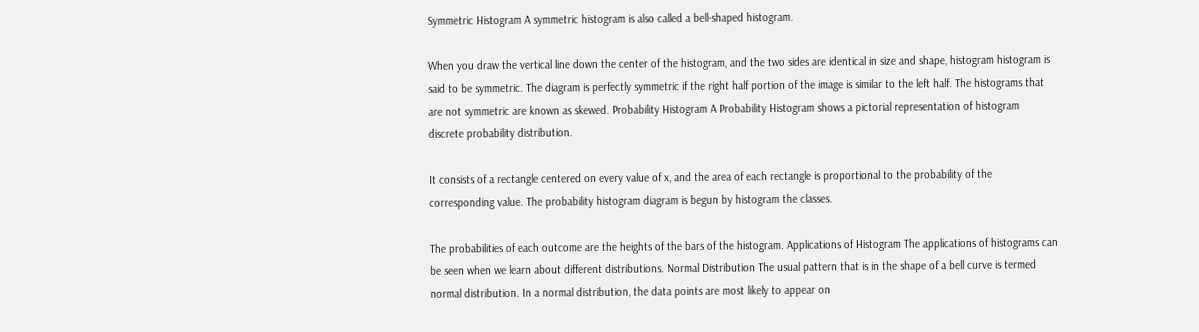Symmetric Histogram A symmetric histogram is also called a bell-shaped histogram.

When you draw the vertical line down the center of the histogram, and the two sides are identical in size and shape, histogram histogram is said to be symmetric. The diagram is perfectly symmetric if the right half portion of the image is similar to the left half. The histograms that are not symmetric are known as skewed. Probability Histogram A Probability Histogram shows a pictorial representation of histogram discrete probability distribution.

It consists of a rectangle centered on every value of x, and the area of each rectangle is proportional to the probability of the corresponding value. The probability histogram diagram is begun by histogram the classes.

The probabilities of each outcome are the heights of the bars of the histogram. Applications of Histogram The applications of histograms can be seen when we learn about different distributions. Normal Distribution The usual pattern that is in the shape of a bell curve is termed normal distribution. In a normal distribution, the data points are most likely to appear on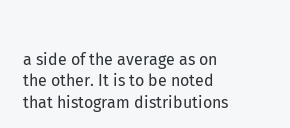a side of the average as on the other. It is to be noted that histogram distributions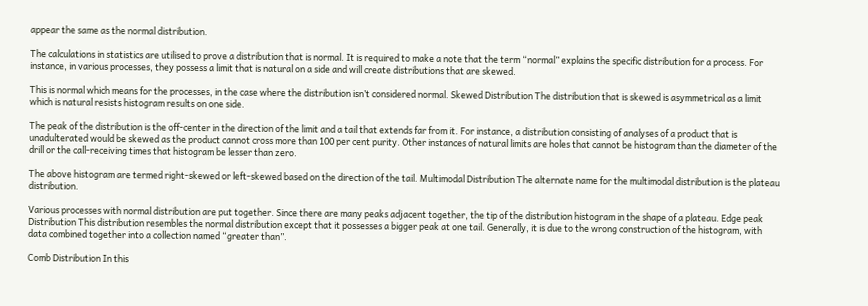appear the same as the normal distribution.

The calculations in statistics are utilised to prove a distribution that is normal. It is required to make a note that the term “normal” explains the specific distribution for a process. For instance, in various processes, they possess a limit that is natural on a side and will create distributions that are skewed.

This is normal which means for the processes, in the case where the distribution isn’t considered normal. Skewed Distribution The distribution that is skewed is asymmetrical as a limit which is natural resists histogram results on one side.

The peak of the distribution is the off-center in the direction of the limit and a tail that extends far from it. For instance, a distribution consisting of analyses of a product that is unadulterated would be skewed as the product cannot cross more than 100 per cent purity. Other instances of natural limits are holes that cannot be histogram than the diameter of the drill or the call-receiving times that histogram be lesser than zero.

The above histogram are termed right-skewed or left-skewed based on the direction of the tail. Multimodal Distribution The alternate name for the multimodal distribution is the plateau distribution.

Various processes with normal distribution are put together. Since there are many peaks adjacent together, the tip of the distribution histogram in the shape of a plateau. Edge peak Distribution This distribution resembles the normal distribution except that it possesses a bigger peak at one tail. Generally, it is due to the wrong construction of the histogram, with data combined together into a collection named “greater than”.

Comb Distribution In this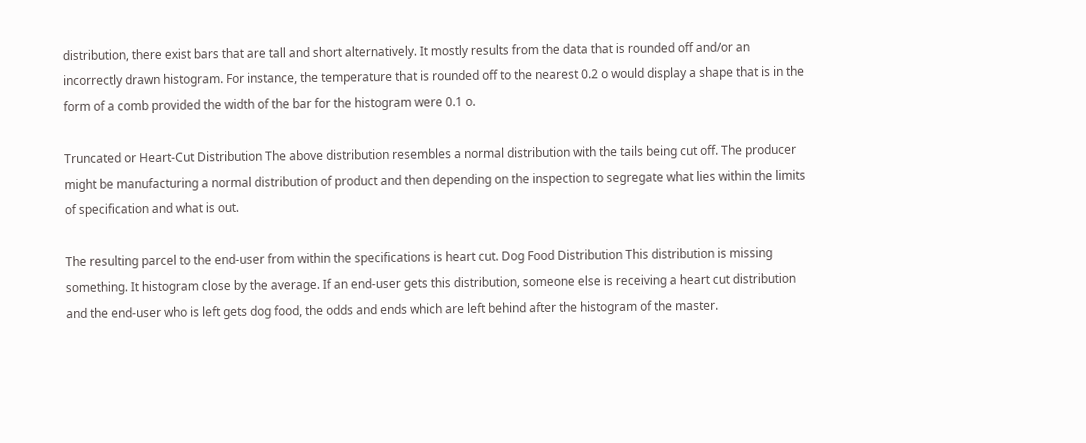distribution, there exist bars that are tall and short alternatively. It mostly results from the data that is rounded off and/or an incorrectly drawn histogram. For instance, the temperature that is rounded off to the nearest 0.2 o would display a shape that is in the form of a comb provided the width of the bar for the histogram were 0.1 o.

Truncated or Heart-Cut Distribution The above distribution resembles a normal distribution with the tails being cut off. The producer might be manufacturing a normal distribution of product and then depending on the inspection to segregate what lies within the limits of specification and what is out.

The resulting parcel to the end-user from within the specifications is heart cut. Dog Food Distribution This distribution is missing something. It histogram close by the average. If an end-user gets this distribution, someone else is receiving a heart cut distribution and the end-user who is left gets dog food, the odds and ends which are left behind after the histogram of the master.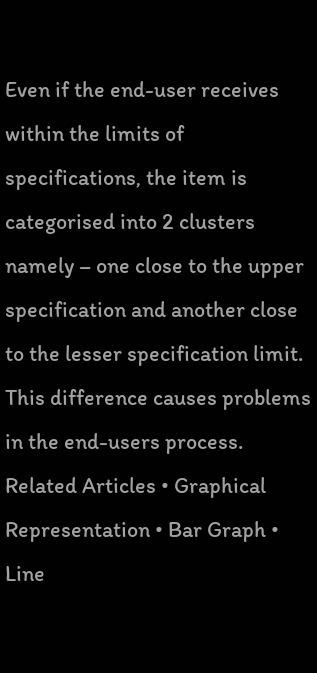Even if the end-user receives within the limits of specifications, the item is categorised into 2 clusters namely – one close to the upper specification and another close to the lesser specification limit. This difference causes problems in the end-users process. Related Articles • Graphical Representation • Bar Graph • Line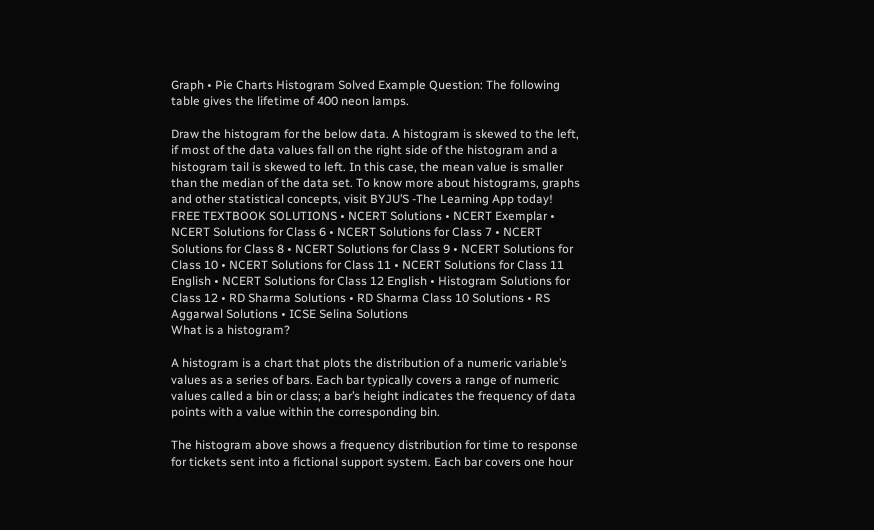Graph • Pie Charts Histogram Solved Example Question: The following table gives the lifetime of 400 neon lamps.

Draw the histogram for the below data. A histogram is skewed to the left, if most of the data values fall on the right side of the histogram and a histogram tail is skewed to left. In this case, the mean value is smaller than the median of the data set. To know more about histograms, graphs and other statistical concepts, visit BYJU’S -The Learning App today! FREE TEXTBOOK SOLUTIONS • NCERT Solutions • NCERT Exemplar • NCERT Solutions for Class 6 • NCERT Solutions for Class 7 • NCERT Solutions for Class 8 • NCERT Solutions for Class 9 • NCERT Solutions for Class 10 • NCERT Solutions for Class 11 • NCERT Solutions for Class 11 English • NCERT Solutions for Class 12 English • Histogram Solutions for Class 12 • RD Sharma Solutions • RD Sharma Class 10 Solutions • RS Aggarwal Solutions • ICSE Selina Solutions
What is a histogram?

A histogram is a chart that plots the distribution of a numeric variable’s values as a series of bars. Each bar typically covers a range of numeric values called a bin or class; a bar’s height indicates the frequency of data points with a value within the corresponding bin.

The histogram above shows a frequency distribution for time to response for tickets sent into a fictional support system. Each bar covers one hour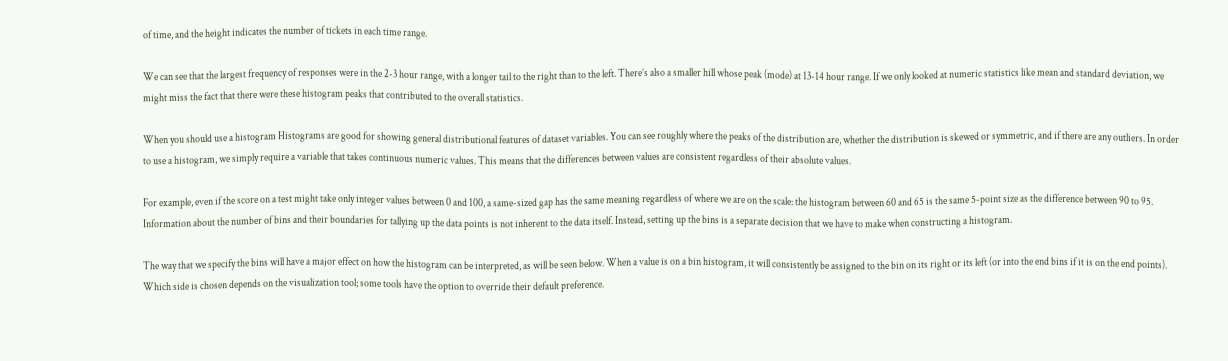of time, and the height indicates the number of tickets in each time range.

We can see that the largest frequency of responses were in the 2-3 hour range, with a longer tail to the right than to the left. There’s also a smaller hill whose peak (mode) at 13-14 hour range. If we only looked at numeric statistics like mean and standard deviation, we might miss the fact that there were these histogram peaks that contributed to the overall statistics.

When you should use a histogram Histograms are good for showing general distributional features of dataset variables. You can see roughly where the peaks of the distribution are, whether the distribution is skewed or symmetric, and if there are any outliers. In order to use a histogram, we simply require a variable that takes continuous numeric values. This means that the differences between values are consistent regardless of their absolute values.

For example, even if the score on a test might take only integer values between 0 and 100, a same-sized gap has the same meaning regardless of where we are on the scale: the histogram between 60 and 65 is the same 5-point size as the difference between 90 to 95. Information about the number of bins and their boundaries for tallying up the data points is not inherent to the data itself. Instead, setting up the bins is a separate decision that we have to make when constructing a histogram.

The way that we specify the bins will have a major effect on how the histogram can be interpreted, as will be seen below. When a value is on a bin histogram, it will consistently be assigned to the bin on its right or its left (or into the end bins if it is on the end points). Which side is chosen depends on the visualization tool; some tools have the option to override their default preference.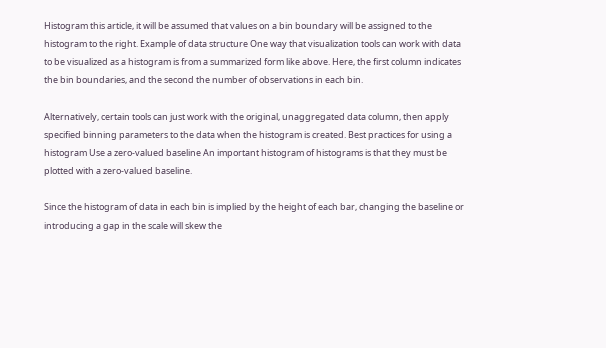Histogram this article, it will be assumed that values on a bin boundary will be assigned to the histogram to the right. Example of data structure One way that visualization tools can work with data to be visualized as a histogram is from a summarized form like above. Here, the first column indicates the bin boundaries, and the second the number of observations in each bin.

Alternatively, certain tools can just work with the original, unaggregated data column, then apply specified binning parameters to the data when the histogram is created. Best practices for using a histogram Use a zero-valued baseline An important histogram of histograms is that they must be plotted with a zero-valued baseline.

Since the histogram of data in each bin is implied by the height of each bar, changing the baseline or introducing a gap in the scale will skew the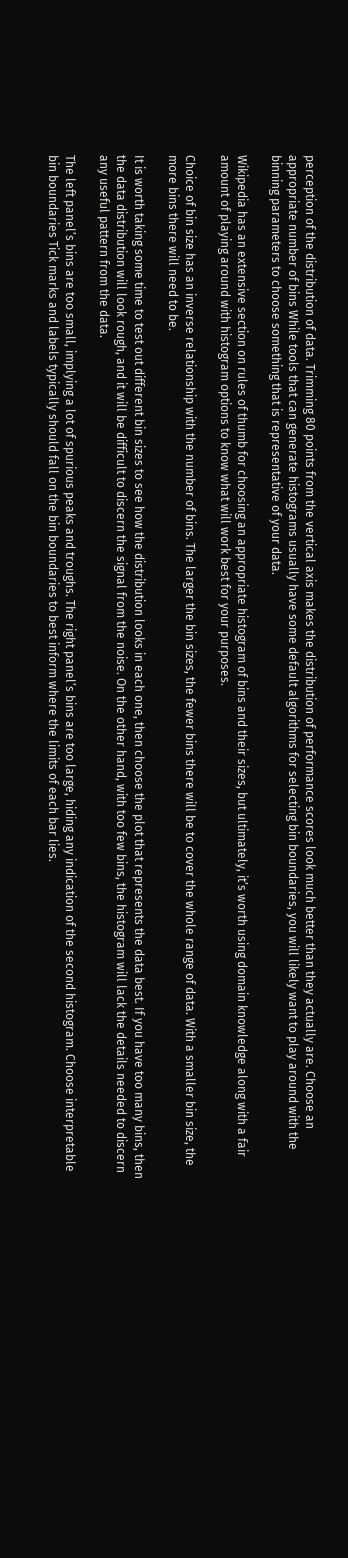perception of the distribution of data. Trimming 80 points from the vertical axis makes the distribution of performance scores look much better than they actually are. Choose an appropriate number of bins While tools that can generate histograms usually have some default algorithms for selecting bin boundaries, you will likely want to play around with the binning parameters to choose something that is representative of your data.

Wikipedia has an extensive section on rules of thumb for choosing an appropriate histogram of bins and their sizes, but ultimately, it’s worth using domain knowledge along with a fair amount of playing around with histogram options to know what will work best for your purposes.

Choice of bin size has an inverse relationship with the number of bins. The larger the bin sizes, the fewer bins there will be to cover the whole range of data. With a smaller bin size, the more bins there will need to be.

It is worth taking some time to test out different bin sizes to see how the distribution looks in each one, then choose the plot that represents the data best. If you have too many bins, then the data distribution will look rough, and it will be difficult to discern the signal from the noise. On the other hand, with too few bins, the histogram will lack the details needed to discern any useful pattern from the data.

The left panel’s bins are too small, implying a lot of spurious peaks and troughs. The right panel’s bins are too large, hiding any indication of the second histogram. Choose interpretable bin boundaries Tick marks and labels typically should fall on the bin boundaries to best inform where the limits of each bar lies.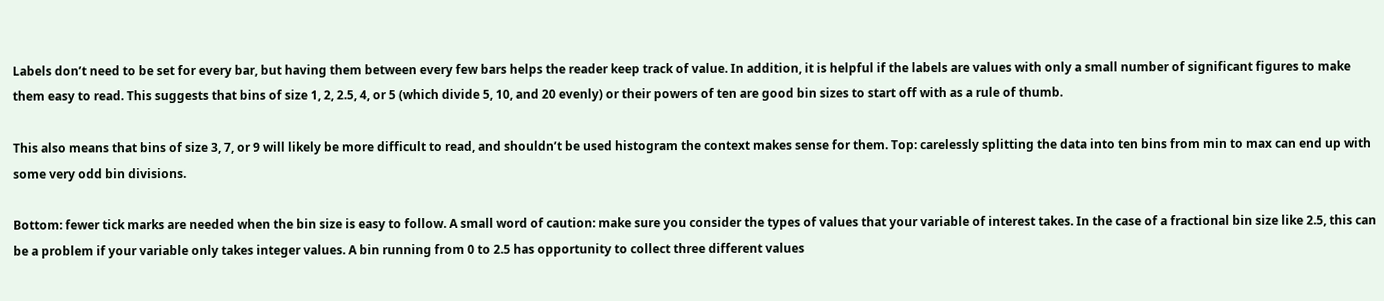Labels don’t need to be set for every bar, but having them between every few bars helps the reader keep track of value. In addition, it is helpful if the labels are values with only a small number of significant figures to make them easy to read. This suggests that bins of size 1, 2, 2.5, 4, or 5 (which divide 5, 10, and 20 evenly) or their powers of ten are good bin sizes to start off with as a rule of thumb.

This also means that bins of size 3, 7, or 9 will likely be more difficult to read, and shouldn’t be used histogram the context makes sense for them. Top: carelessly splitting the data into ten bins from min to max can end up with some very odd bin divisions.

Bottom: fewer tick marks are needed when the bin size is easy to follow. A small word of caution: make sure you consider the types of values that your variable of interest takes. In the case of a fractional bin size like 2.5, this can be a problem if your variable only takes integer values. A bin running from 0 to 2.5 has opportunity to collect three different values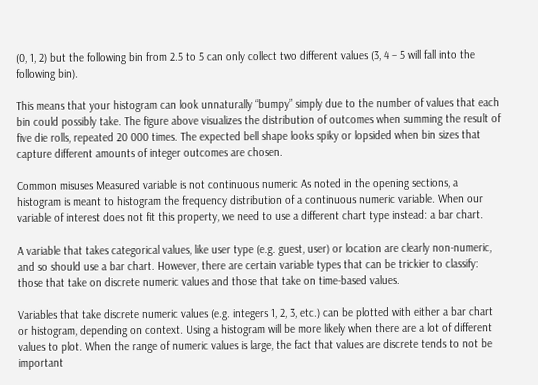(0, 1, 2) but the following bin from 2.5 to 5 can only collect two different values (3, 4 – 5 will fall into the following bin).

This means that your histogram can look unnaturally “bumpy” simply due to the number of values that each bin could possibly take. The figure above visualizes the distribution of outcomes when summing the result of five die rolls, repeated 20 000 times. The expected bell shape looks spiky or lopsided when bin sizes that capture different amounts of integer outcomes are chosen.

Common misuses Measured variable is not continuous numeric As noted in the opening sections, a histogram is meant to histogram the frequency distribution of a continuous numeric variable. When our variable of interest does not fit this property, we need to use a different chart type instead: a bar chart.

A variable that takes categorical values, like user type (e.g. guest, user) or location are clearly non-numeric, and so should use a bar chart. However, there are certain variable types that can be trickier to classify: those that take on discrete numeric values and those that take on time-based values.

Variables that take discrete numeric values (e.g. integers 1, 2, 3, etc.) can be plotted with either a bar chart or histogram, depending on context. Using a histogram will be more likely when there are a lot of different values to plot. When the range of numeric values is large, the fact that values are discrete tends to not be important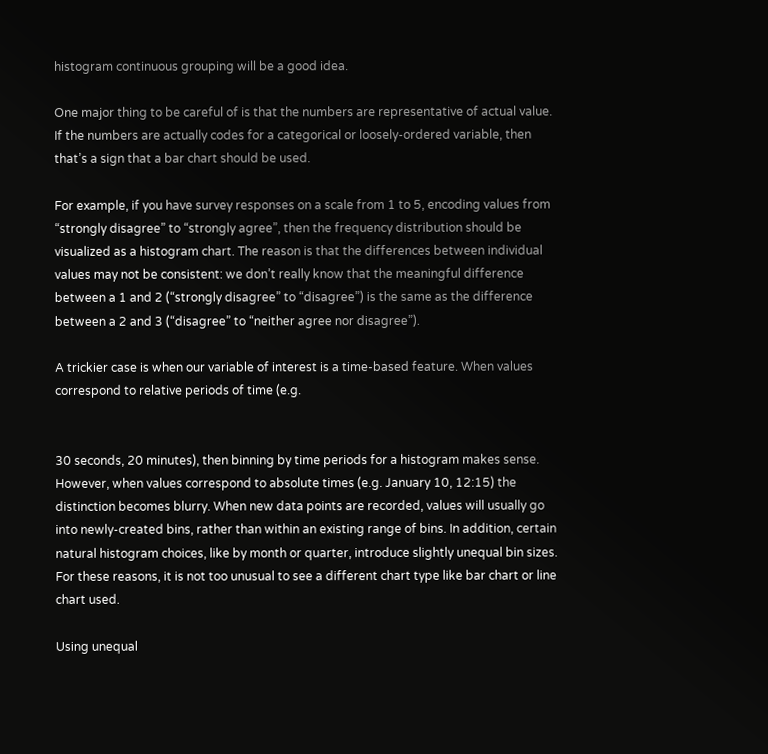histogram continuous grouping will be a good idea.

One major thing to be careful of is that the numbers are representative of actual value. If the numbers are actually codes for a categorical or loosely-ordered variable, then that’s a sign that a bar chart should be used.

For example, if you have survey responses on a scale from 1 to 5, encoding values from “strongly disagree” to “strongly agree”, then the frequency distribution should be visualized as a histogram chart. The reason is that the differences between individual values may not be consistent: we don’t really know that the meaningful difference between a 1 and 2 (“strongly disagree” to “disagree”) is the same as the difference between a 2 and 3 (“disagree” to “neither agree nor disagree”).

A trickier case is when our variable of interest is a time-based feature. When values correspond to relative periods of time (e.g.


30 seconds, 20 minutes), then binning by time periods for a histogram makes sense. However, when values correspond to absolute times (e.g. January 10, 12:15) the distinction becomes blurry. When new data points are recorded, values will usually go into newly-created bins, rather than within an existing range of bins. In addition, certain natural histogram choices, like by month or quarter, introduce slightly unequal bin sizes. For these reasons, it is not too unusual to see a different chart type like bar chart or line chart used.

Using unequal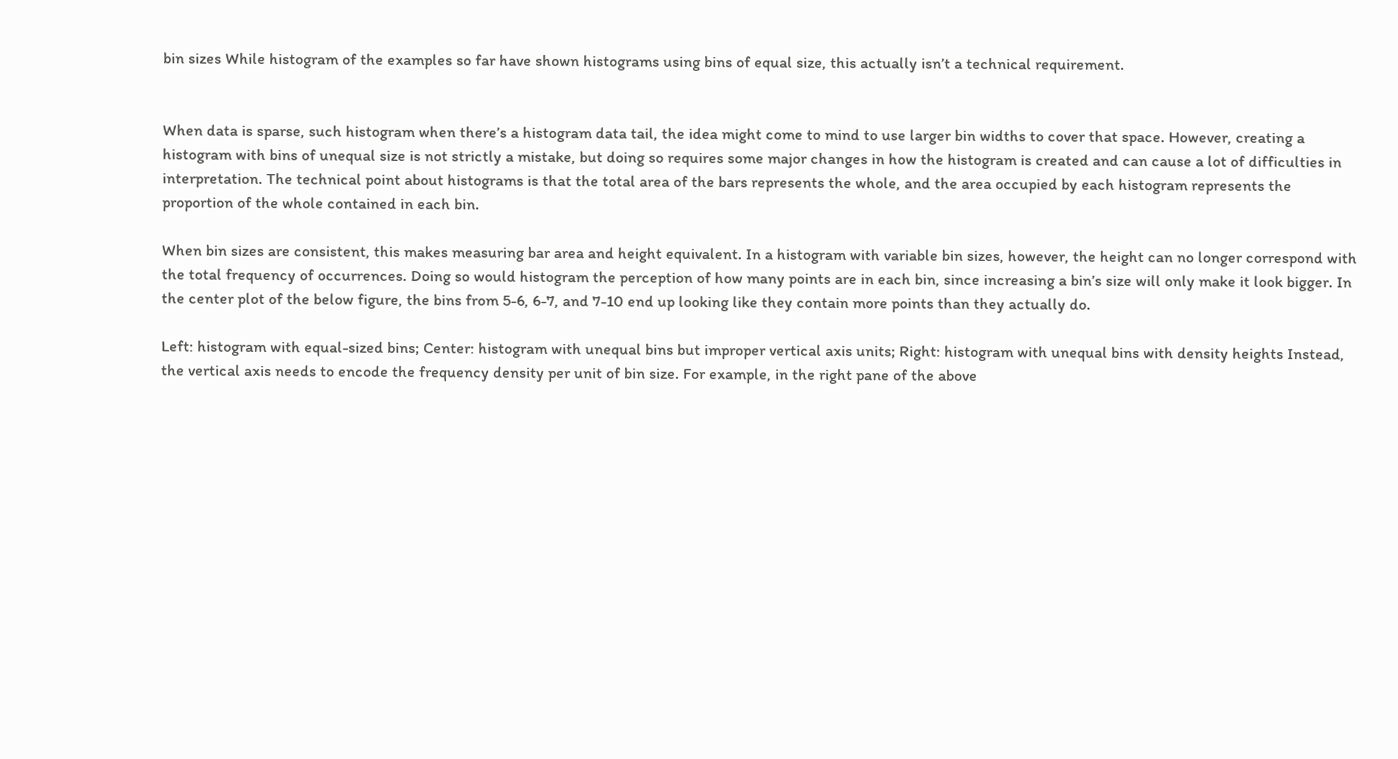bin sizes While histogram of the examples so far have shown histograms using bins of equal size, this actually isn’t a technical requirement.


When data is sparse, such histogram when there’s a histogram data tail, the idea might come to mind to use larger bin widths to cover that space. However, creating a histogram with bins of unequal size is not strictly a mistake, but doing so requires some major changes in how the histogram is created and can cause a lot of difficulties in interpretation. The technical point about histograms is that the total area of the bars represents the whole, and the area occupied by each histogram represents the proportion of the whole contained in each bin.

When bin sizes are consistent, this makes measuring bar area and height equivalent. In a histogram with variable bin sizes, however, the height can no longer correspond with the total frequency of occurrences. Doing so would histogram the perception of how many points are in each bin, since increasing a bin’s size will only make it look bigger. In the center plot of the below figure, the bins from 5-6, 6-7, and 7-10 end up looking like they contain more points than they actually do.

Left: histogram with equal-sized bins; Center: histogram with unequal bins but improper vertical axis units; Right: histogram with unequal bins with density heights Instead, the vertical axis needs to encode the frequency density per unit of bin size. For example, in the right pane of the above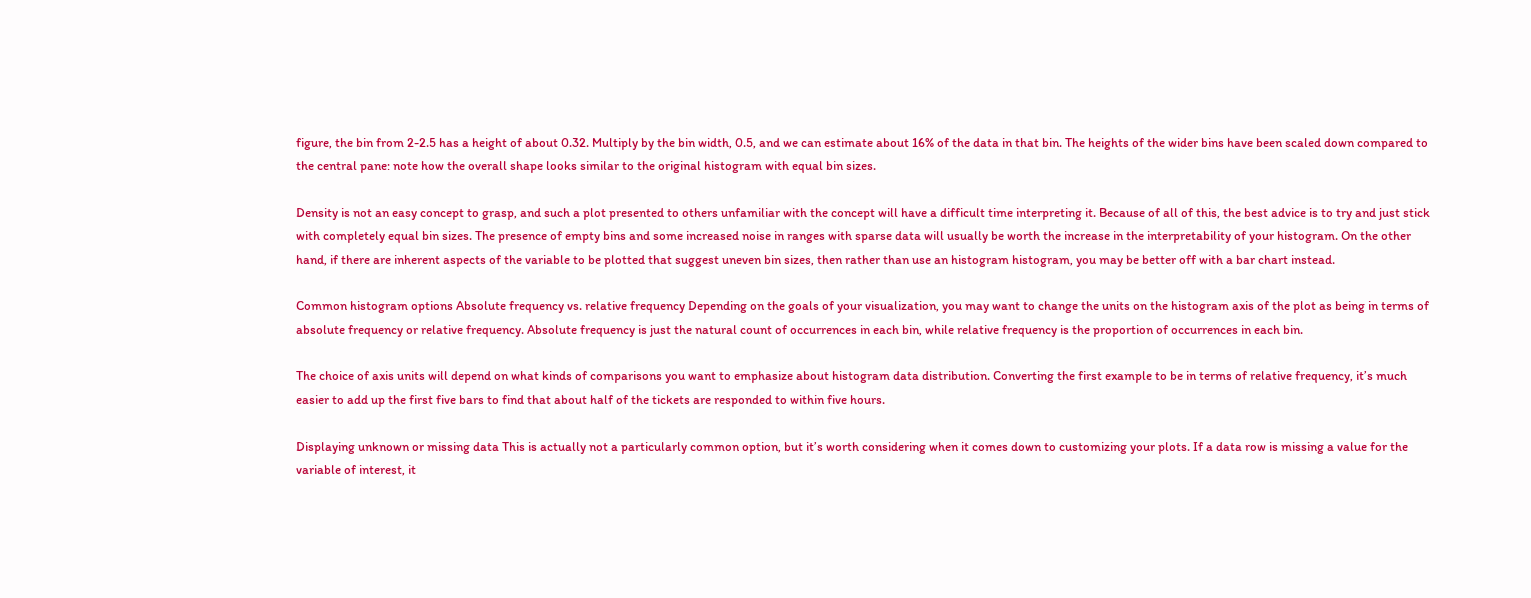figure, the bin from 2-2.5 has a height of about 0.32. Multiply by the bin width, 0.5, and we can estimate about 16% of the data in that bin. The heights of the wider bins have been scaled down compared to the central pane: note how the overall shape looks similar to the original histogram with equal bin sizes.

Density is not an easy concept to grasp, and such a plot presented to others unfamiliar with the concept will have a difficult time interpreting it. Because of all of this, the best advice is to try and just stick with completely equal bin sizes. The presence of empty bins and some increased noise in ranges with sparse data will usually be worth the increase in the interpretability of your histogram. On the other hand, if there are inherent aspects of the variable to be plotted that suggest uneven bin sizes, then rather than use an histogram histogram, you may be better off with a bar chart instead.

Common histogram options Absolute frequency vs. relative frequency Depending on the goals of your visualization, you may want to change the units on the histogram axis of the plot as being in terms of absolute frequency or relative frequency. Absolute frequency is just the natural count of occurrences in each bin, while relative frequency is the proportion of occurrences in each bin.

The choice of axis units will depend on what kinds of comparisons you want to emphasize about histogram data distribution. Converting the first example to be in terms of relative frequency, it’s much easier to add up the first five bars to find that about half of the tickets are responded to within five hours.

Displaying unknown or missing data This is actually not a particularly common option, but it’s worth considering when it comes down to customizing your plots. If a data row is missing a value for the variable of interest, it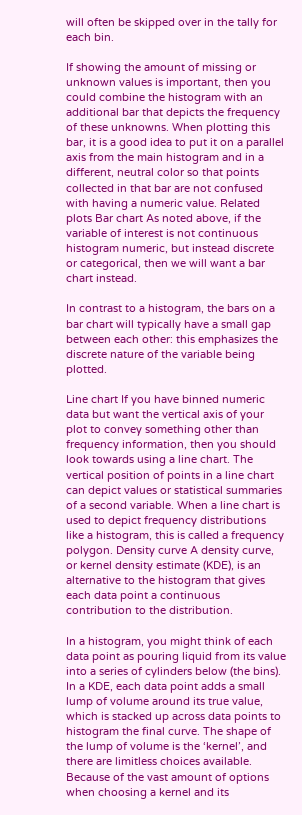will often be skipped over in the tally for each bin.

If showing the amount of missing or unknown values is important, then you could combine the histogram with an additional bar that depicts the frequency of these unknowns. When plotting this bar, it is a good idea to put it on a parallel axis from the main histogram and in a different, neutral color so that points collected in that bar are not confused with having a numeric value. Related plots Bar chart As noted above, if the variable of interest is not continuous histogram numeric, but instead discrete or categorical, then we will want a bar chart instead.

In contrast to a histogram, the bars on a bar chart will typically have a small gap between each other: this emphasizes the discrete nature of the variable being plotted.

Line chart If you have binned numeric data but want the vertical axis of your plot to convey something other than frequency information, then you should look towards using a line chart. The vertical position of points in a line chart can depict values or statistical summaries of a second variable. When a line chart is used to depict frequency distributions like a histogram, this is called a frequency polygon. Density curve A density curve, or kernel density estimate (KDE), is an alternative to the histogram that gives each data point a continuous contribution to the distribution.

In a histogram, you might think of each data point as pouring liquid from its value into a series of cylinders below (the bins). In a KDE, each data point adds a small lump of volume around its true value, which is stacked up across data points to histogram the final curve. The shape of the lump of volume is the ‘kernel’, and there are limitless choices available. Because of the vast amount of options when choosing a kernel and its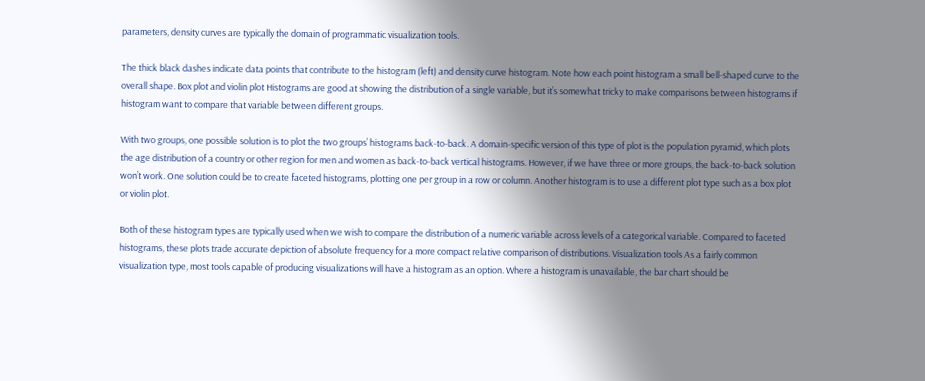parameters, density curves are typically the domain of programmatic visualization tools.

The thick black dashes indicate data points that contribute to the histogram (left) and density curve histogram. Note how each point histogram a small bell-shaped curve to the overall shape. Box plot and violin plot Histograms are good at showing the distribution of a single variable, but it’s somewhat tricky to make comparisons between histograms if histogram want to compare that variable between different groups.

With two groups, one possible solution is to plot the two groups’ histograms back-to-back. A domain-specific version of this type of plot is the population pyramid, which plots the age distribution of a country or other region for men and women as back-to-back vertical histograms. However, if we have three or more groups, the back-to-back solution won’t work. One solution could be to create faceted histograms, plotting one per group in a row or column. Another histogram is to use a different plot type such as a box plot or violin plot.

Both of these histogram types are typically used when we wish to compare the distribution of a numeric variable across levels of a categorical variable. Compared to faceted histograms, these plots trade accurate depiction of absolute frequency for a more compact relative comparison of distributions. Visualization tools As a fairly common visualization type, most tools capable of producing visualizations will have a histogram as an option. Where a histogram is unavailable, the bar chart should be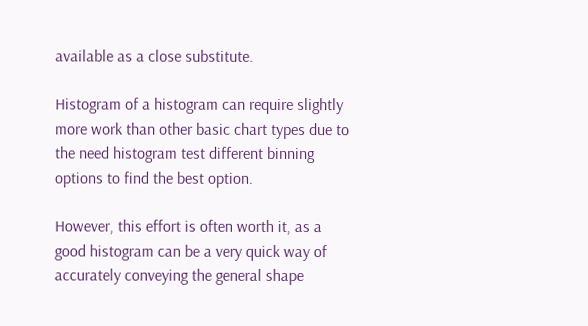available as a close substitute.

Histogram of a histogram can require slightly more work than other basic chart types due to the need histogram test different binning options to find the best option.

However, this effort is often worth it, as a good histogram can be a very quick way of accurately conveying the general shape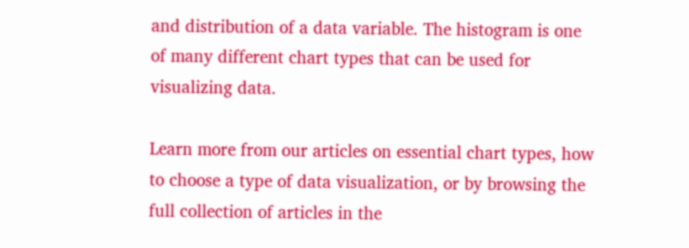and distribution of a data variable. The histogram is one of many different chart types that can be used for visualizing data.

Learn more from our articles on essential chart types, how to choose a type of data visualization, or by browsing the full collection of articles in the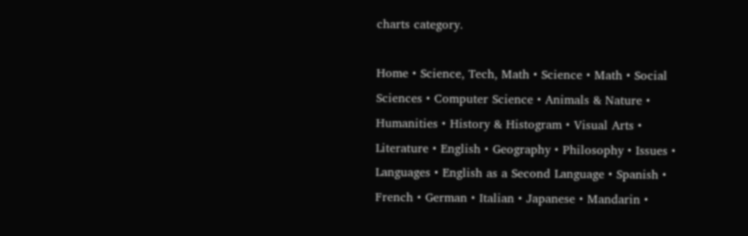charts category.

Home • Science, Tech, Math • Science • Math • Social Sciences • Computer Science • Animals & Nature • Humanities • History & Histogram • Visual Arts • Literature • English • Geography • Philosophy • Issues • Languages • English as a Second Language • Spanish • French • German • Italian • Japanese • Mandarin •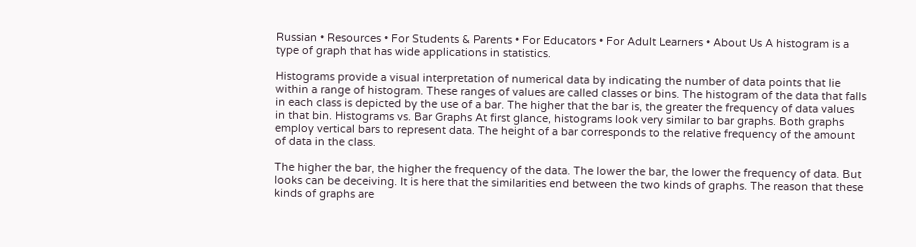Russian • Resources • For Students & Parents • For Educators • For Adult Learners • About Us A histogram is a type of graph that has wide applications in statistics.

Histograms provide a visual interpretation of numerical data by indicating the number of data points that lie within a range of histogram. These ranges of values are called classes or bins. The histogram of the data that falls in each class is depicted by the use of a bar. The higher that the bar is, the greater the frequency of data values in that bin. Histograms vs. Bar Graphs At first glance, histograms look very similar to bar graphs. Both graphs employ vertical bars to represent data. The height of a bar corresponds to the relative frequency of the amount of data in the class.

The higher the bar, the higher the frequency of the data. The lower the bar, the lower the frequency of data. But looks can be deceiving. It is here that the similarities end between the two kinds of graphs. The reason that these kinds of graphs are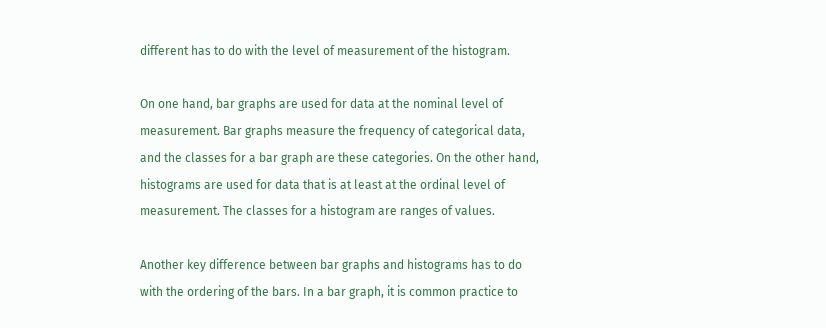different has to do with the level of measurement of the histogram.

On one hand, bar graphs are used for data at the nominal level of measurement. Bar graphs measure the frequency of categorical data, and the classes for a bar graph are these categories. On the other hand, histograms are used for data that is at least at the ordinal level of measurement. The classes for a histogram are ranges of values.

Another key difference between bar graphs and histograms has to do with the ordering of the bars. In a bar graph, it is common practice to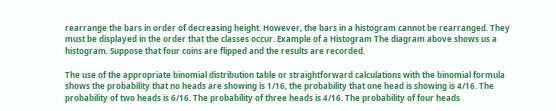rearrange the bars in order of decreasing height. However, the bars in a histogram cannot be rearranged. They must be displayed in the order that the classes occur. Example of a Histogram The diagram above shows us a histogram. Suppose that four coins are flipped and the results are recorded.

The use of the appropriate binomial distribution table or straightforward calculations with the binomial formula shows the probability that no heads are showing is 1/16, the probability that one head is showing is 4/16. The probability of two heads is 6/16. The probability of three heads is 4/16. The probability of four heads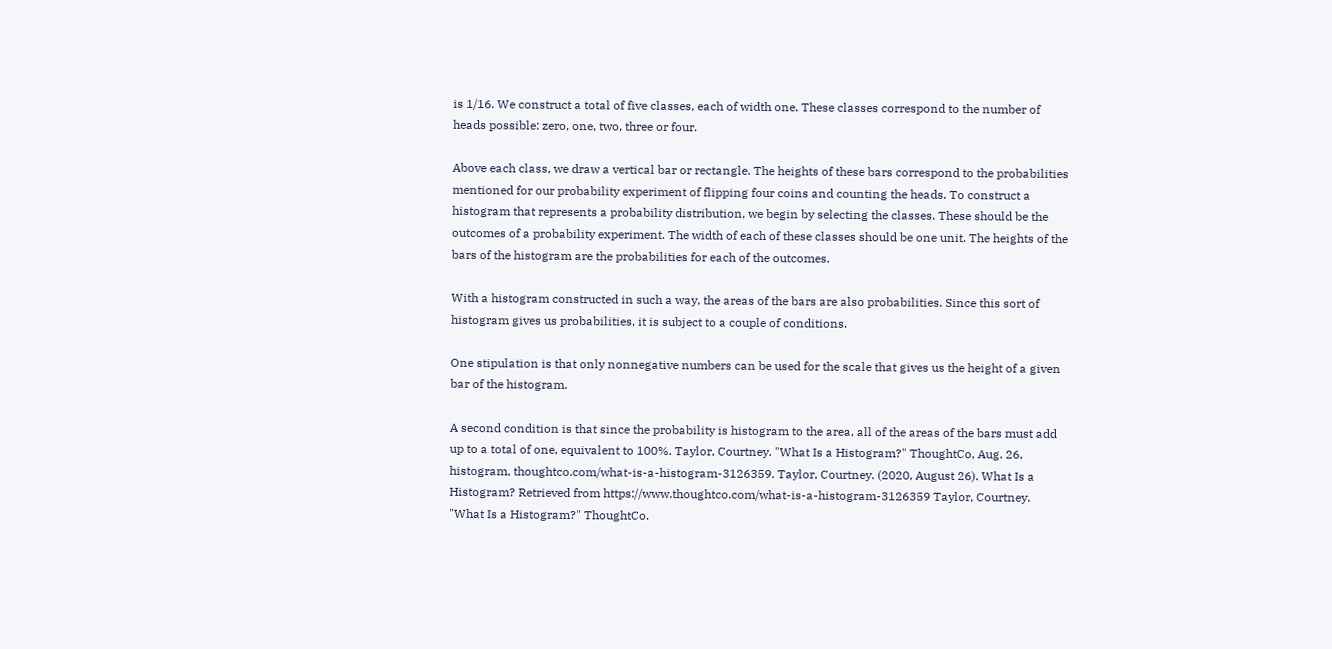is 1/16. We construct a total of five classes, each of width one. These classes correspond to the number of heads possible: zero, one, two, three or four.

Above each class, we draw a vertical bar or rectangle. The heights of these bars correspond to the probabilities mentioned for our probability experiment of flipping four coins and counting the heads. To construct a histogram that represents a probability distribution, we begin by selecting the classes. These should be the outcomes of a probability experiment. The width of each of these classes should be one unit. The heights of the bars of the histogram are the probabilities for each of the outcomes.

With a histogram constructed in such a way, the areas of the bars are also probabilities. Since this sort of histogram gives us probabilities, it is subject to a couple of conditions.

One stipulation is that only nonnegative numbers can be used for the scale that gives us the height of a given bar of the histogram.

A second condition is that since the probability is histogram to the area, all of the areas of the bars must add up to a total of one, equivalent to 100%. Taylor, Courtney. "What Is a Histogram?" ThoughtCo, Aug. 26, histogram, thoughtco.com/what-is-a-histogram-3126359. Taylor, Courtney. (2020, August 26). What Is a Histogram? Retrieved from https://www.thoughtco.com/what-is-a-histogram-3126359 Taylor, Courtney. "What Is a Histogram?" ThoughtCo.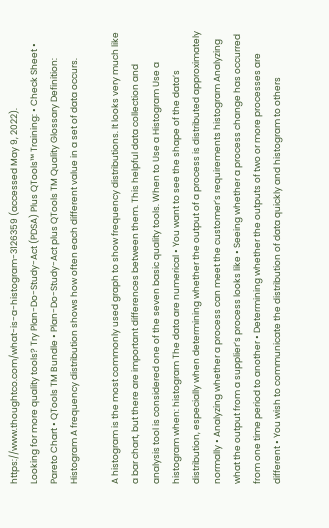https://www.thoughtco.com/what-is-a-histogram-3126359 (accessed May 9, 2022).
Looking for more quality tools? Try Plan-Do-Study-Act (PDSA) Plus QTools™ Training: • Check Sheet • Pareto Chart • QTools TM Bundle • Plan-Do-Study-Act plus QTools TM Quality Glossary Definition: Histogram A frequency distribution shows how often each different value in a set of data occurs.

A histogram is the most commonly used graph to show frequency distributions. It looks very much like a bar chart, but there are important differences between them. This helpful data collection and analysis tool is considered one of the seven basic quality tools. When to Use a Histogram Use a histogram when: histogram The data are numerical • You want to see the shape of the data’s distribution, especially when determining whether the output of a process is distributed approximately normally • Analyzing whether a process can meet the customer’s requirements histogram Analyzing what the output from a supplier’s process looks like • Seeing whether a process change has occurred from one time period to another • Determining whether the outputs of two or more processes are different • You wish to communicate the distribution of data quickly and histogram to others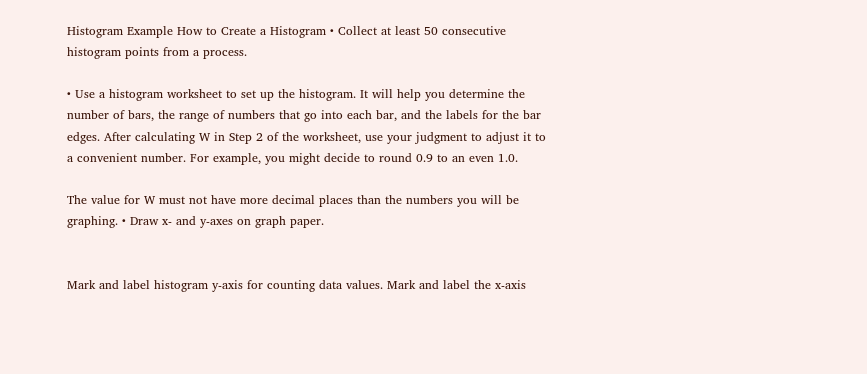Histogram Example How to Create a Histogram • Collect at least 50 consecutive histogram points from a process.

• Use a histogram worksheet to set up the histogram. It will help you determine the number of bars, the range of numbers that go into each bar, and the labels for the bar edges. After calculating W in Step 2 of the worksheet, use your judgment to adjust it to a convenient number. For example, you might decide to round 0.9 to an even 1.0.

The value for W must not have more decimal places than the numbers you will be graphing. • Draw x- and y-axes on graph paper.


Mark and label histogram y-axis for counting data values. Mark and label the x-axis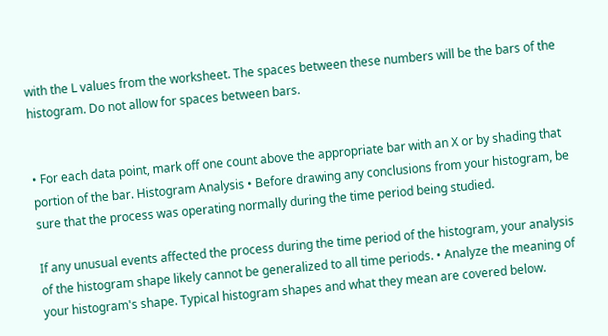with the L values from the worksheet. The spaces between these numbers will be the bars of the histogram. Do not allow for spaces between bars.


• For each data point, mark off one count above the appropriate bar with an X or by shading that portion of the bar. Histogram Analysis • Before drawing any conclusions from your histogram, be sure that the process was operating normally during the time period being studied.

If any unusual events affected the process during the time period of the histogram, your analysis of the histogram shape likely cannot be generalized to all time periods. • Analyze the meaning of your histogram's shape. Typical histogram shapes and what they mean are covered below.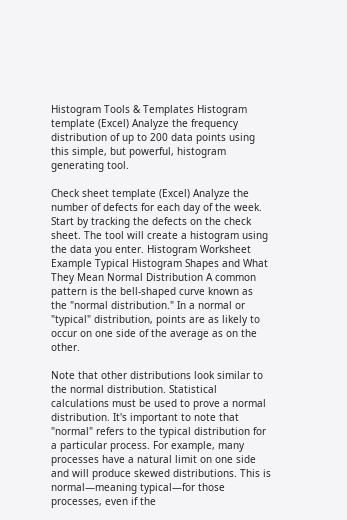Histogram Tools & Templates Histogram template (Excel) Analyze the frequency distribution of up to 200 data points using this simple, but powerful, histogram generating tool.

Check sheet template (Excel) Analyze the number of defects for each day of the week. Start by tracking the defects on the check sheet. The tool will create a histogram using the data you enter. Histogram Worksheet Example Typical Histogram Shapes and What They Mean Normal Distribution A common pattern is the bell-shaped curve known as the "normal distribution." In a normal or "typical" distribution, points are as likely to occur on one side of the average as on the other.

Note that other distributions look similar to the normal distribution. Statistical calculations must be used to prove a normal distribution. It's important to note that "normal" refers to the typical distribution for a particular process. For example, many processes have a natural limit on one side and will produce skewed distributions. This is normal—meaning typical—for those processes, even if the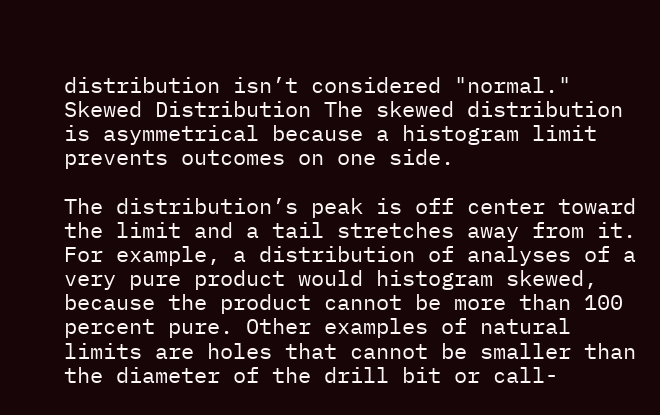distribution isn’t considered "normal." Skewed Distribution The skewed distribution is asymmetrical because a histogram limit prevents outcomes on one side.

The distribution’s peak is off center toward the limit and a tail stretches away from it. For example, a distribution of analyses of a very pure product would histogram skewed, because the product cannot be more than 100 percent pure. Other examples of natural limits are holes that cannot be smaller than the diameter of the drill bit or call-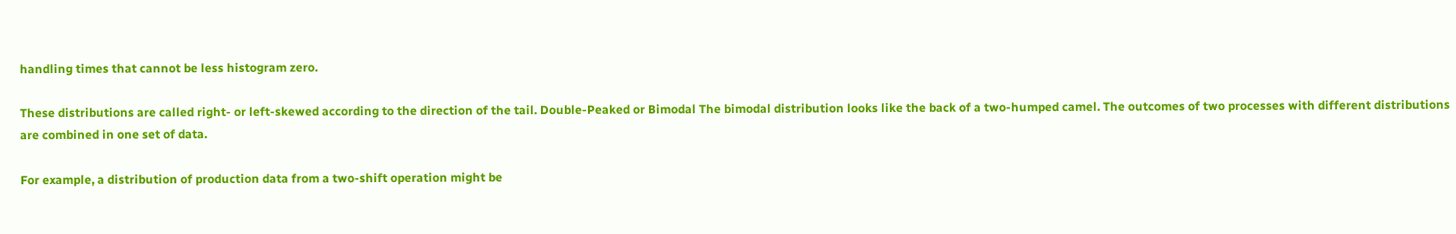handling times that cannot be less histogram zero.

These distributions are called right- or left-skewed according to the direction of the tail. Double-Peaked or Bimodal The bimodal distribution looks like the back of a two-humped camel. The outcomes of two processes with different distributions are combined in one set of data.

For example, a distribution of production data from a two-shift operation might be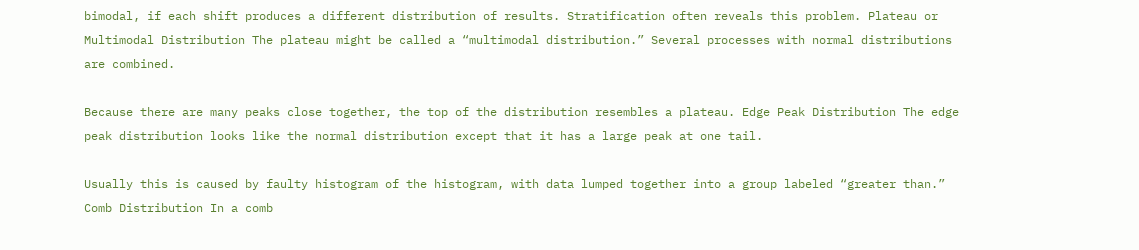bimodal, if each shift produces a different distribution of results. Stratification often reveals this problem. Plateau or Multimodal Distribution The plateau might be called a “multimodal distribution.” Several processes with normal distributions are combined.

Because there are many peaks close together, the top of the distribution resembles a plateau. Edge Peak Distribution The edge peak distribution looks like the normal distribution except that it has a large peak at one tail.

Usually this is caused by faulty histogram of the histogram, with data lumped together into a group labeled “greater than.” Comb Distribution In a comb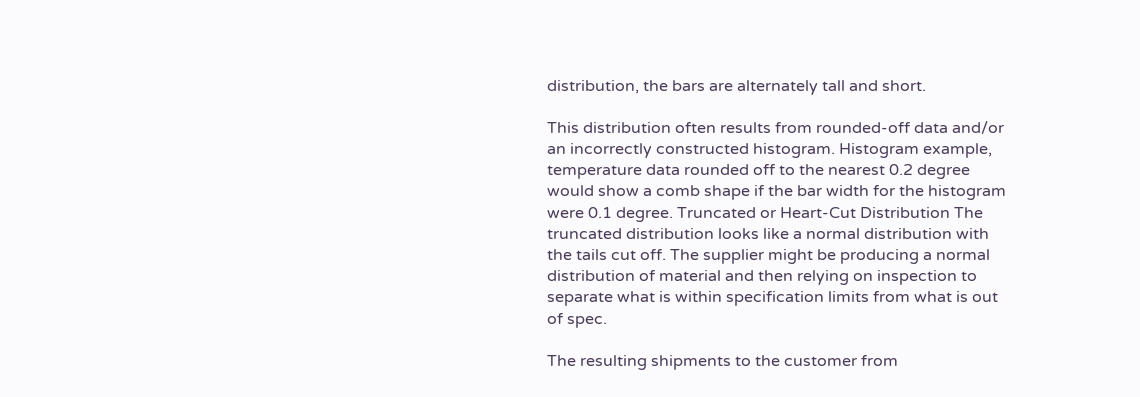distribution, the bars are alternately tall and short.

This distribution often results from rounded-off data and/or an incorrectly constructed histogram. Histogram example, temperature data rounded off to the nearest 0.2 degree would show a comb shape if the bar width for the histogram were 0.1 degree. Truncated or Heart-Cut Distribution The truncated distribution looks like a normal distribution with the tails cut off. The supplier might be producing a normal distribution of material and then relying on inspection to separate what is within specification limits from what is out of spec.

The resulting shipments to the customer from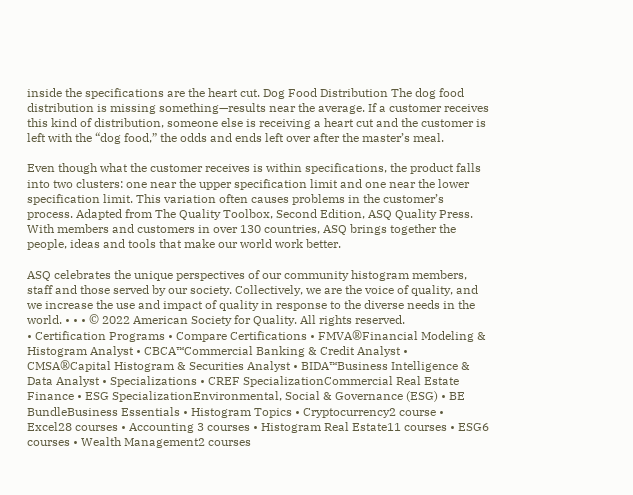inside the specifications are the heart cut. Dog Food Distribution The dog food distribution is missing something—results near the average. If a customer receives this kind of distribution, someone else is receiving a heart cut and the customer is left with the “dog food,” the odds and ends left over after the master’s meal.

Even though what the customer receives is within specifications, the product falls into two clusters: one near the upper specification limit and one near the lower specification limit. This variation often causes problems in the customer’s process. Adapted from The Quality Toolbox, Second Edition, ASQ Quality Press. With members and customers in over 130 countries, ASQ brings together the people, ideas and tools that make our world work better.

ASQ celebrates the unique perspectives of our community histogram members, staff and those served by our society. Collectively, we are the voice of quality, and we increase the use and impact of quality in response to the diverse needs in the world. • • • © 2022 American Society for Quality. All rights reserved.
• Certification Programs • Compare Certifications • FMVA®Financial Modeling & Histogram Analyst • CBCA™Commercial Banking & Credit Analyst • CMSA®Capital Histogram & Securities Analyst • BIDA™Business Intelligence & Data Analyst • Specializations • CREF SpecializationCommercial Real Estate Finance • ESG SpecializationEnvironmental, Social & Governance (ESG) • BE BundleBusiness Essentials • Histogram Topics • Cryptocurrency2 course • Excel28 courses • Accounting 3 courses • Histogram Real Estate11 courses • ESG6 courses • Wealth Management2 courses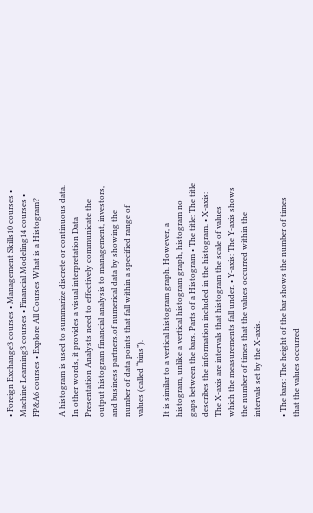• Foreign Exchange3 courses • Management Skills10 courses • Machine Learning3 courses • Financial Modeling14 courses • FP&A6 courses • Explore All Courses What is a Histogram?

A histogram is used to summarize discrete or continuous data. In other words, it provides a visual interpretation Data Presentation Analysts need to effectively communicate the output histogram financial analysis to management, investors, and business partners.of numerical data by showing the number of data points that fall within a specified range of values (called “bins”).

It is similar to a vertical histogram graph. However, a histogram, unlike a vertical histogram graph, histogram no gaps between the bars. Parts of a Histogram • The title: The title describes the information included in the histogram. • X-axis: The X-axis are intervals that histogram the scale of values which the measurements fall under. • Y-axis: The Y-axis shows the number of times that the values occurred within the intervals set by the X-axis.

• The bars: The height of the bar shows the number of times that the values occurred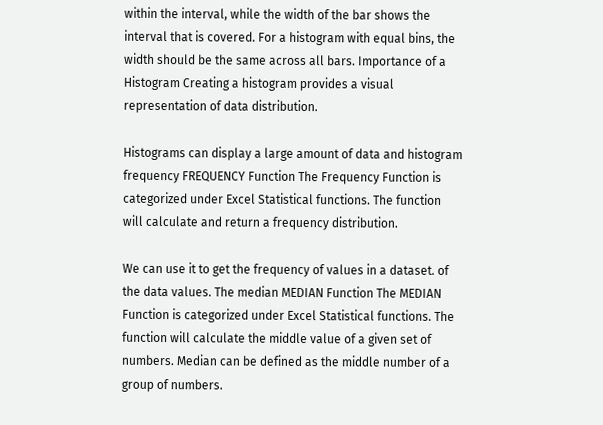within the interval, while the width of the bar shows the interval that is covered. For a histogram with equal bins, the width should be the same across all bars. Importance of a Histogram Creating a histogram provides a visual representation of data distribution.

Histograms can display a large amount of data and histogram frequency FREQUENCY Function The Frequency Function is categorized under Excel Statistical functions. The function will calculate and return a frequency distribution.

We can use it to get the frequency of values in a dataset. of the data values. The median MEDIAN Function The MEDIAN Function is categorized under Excel Statistical functions. The function will calculate the middle value of a given set of numbers. Median can be defined as the middle number of a group of numbers.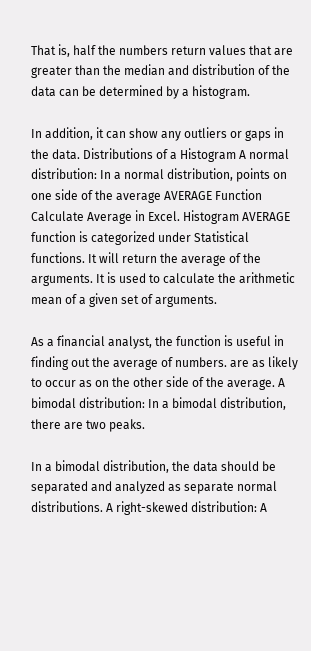That is, half the numbers return values that are greater than the median and distribution of the data can be determined by a histogram.

In addition, it can show any outliers or gaps in the data. Distributions of a Histogram A normal distribution: In a normal distribution, points on one side of the average AVERAGE Function Calculate Average in Excel. Histogram AVERAGE function is categorized under Statistical functions. It will return the average of the arguments. It is used to calculate the arithmetic mean of a given set of arguments.

As a financial analyst, the function is useful in finding out the average of numbers. are as likely to occur as on the other side of the average. A bimodal distribution: In a bimodal distribution, there are two peaks.

In a bimodal distribution, the data should be separated and analyzed as separate normal distributions. A right-skewed distribution: A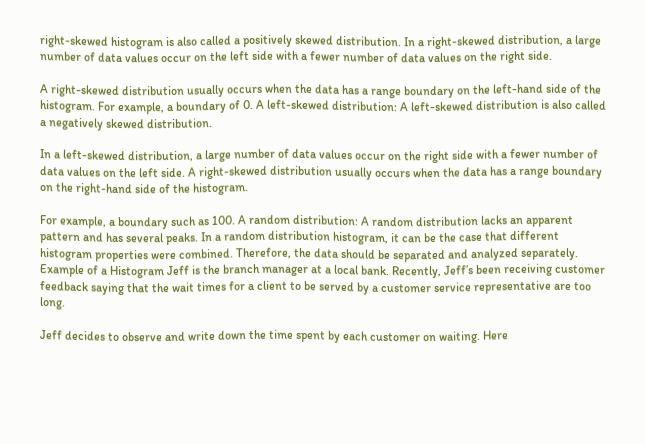right-skewed histogram is also called a positively skewed distribution. In a right-skewed distribution, a large number of data values occur on the left side with a fewer number of data values on the right side.

A right-skewed distribution usually occurs when the data has a range boundary on the left-hand side of the histogram. For example, a boundary of 0. A left-skewed distribution: A left-skewed distribution is also called a negatively skewed distribution.

In a left-skewed distribution, a large number of data values occur on the right side with a fewer number of data values on the left side. A right-skewed distribution usually occurs when the data has a range boundary on the right-hand side of the histogram.

For example, a boundary such as 100. A random distribution: A random distribution lacks an apparent pattern and has several peaks. In a random distribution histogram, it can be the case that different histogram properties were combined. Therefore, the data should be separated and analyzed separately. Example of a Histogram Jeff is the branch manager at a local bank. Recently, Jeff’s been receiving customer feedback saying that the wait times for a client to be served by a customer service representative are too long.

Jeff decides to observe and write down the time spent by each customer on waiting. Here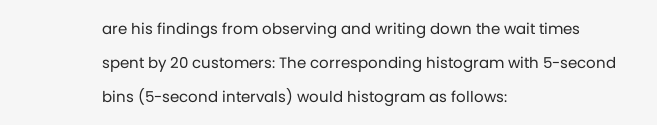are his findings from observing and writing down the wait times spent by 20 customers: The corresponding histogram with 5-second bins (5-second intervals) would histogram as follows: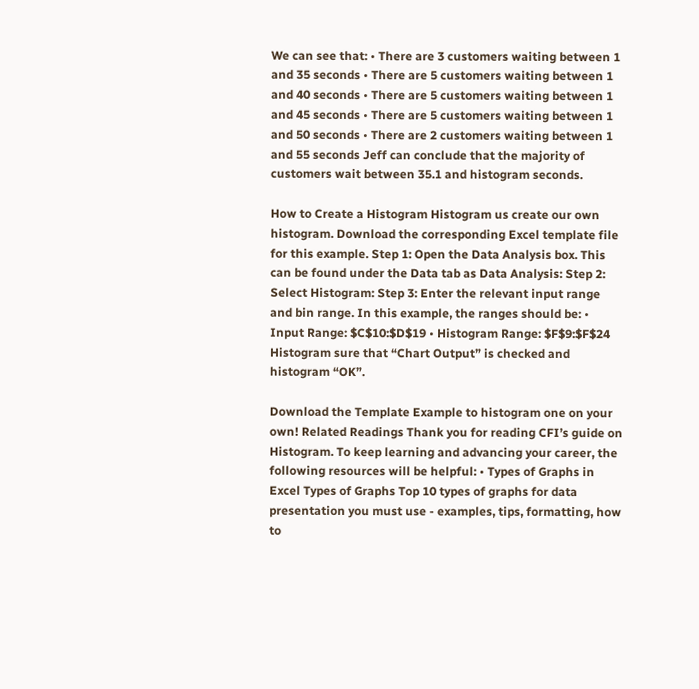We can see that: • There are 3 customers waiting between 1 and 35 seconds • There are 5 customers waiting between 1 and 40 seconds • There are 5 customers waiting between 1 and 45 seconds • There are 5 customers waiting between 1 and 50 seconds • There are 2 customers waiting between 1 and 55 seconds Jeff can conclude that the majority of customers wait between 35.1 and histogram seconds.

How to Create a Histogram Histogram us create our own histogram. Download the corresponding Excel template file for this example. Step 1: Open the Data Analysis box. This can be found under the Data tab as Data Analysis: Step 2: Select Histogram: Step 3: Enter the relevant input range and bin range. In this example, the ranges should be: • Input Range: $C$10:$D$19 • Histogram Range: $F$9:$F$24 Histogram sure that “Chart Output” is checked and histogram “OK”.

Download the Template Example to histogram one on your own! Related Readings Thank you for reading CFI’s guide on Histogram. To keep learning and advancing your career, the following resources will be helpful: • Types of Graphs in Excel Types of Graphs Top 10 types of graphs for data presentation you must use - examples, tips, formatting, how to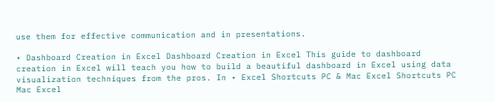use them for effective communication and in presentations.

• Dashboard Creation in Excel Dashboard Creation in Excel This guide to dashboard creation in Excel will teach you how to build a beautiful dashboard in Excel using data visualization techniques from the pros. In • Excel Shortcuts PC & Mac Excel Shortcuts PC Mac Excel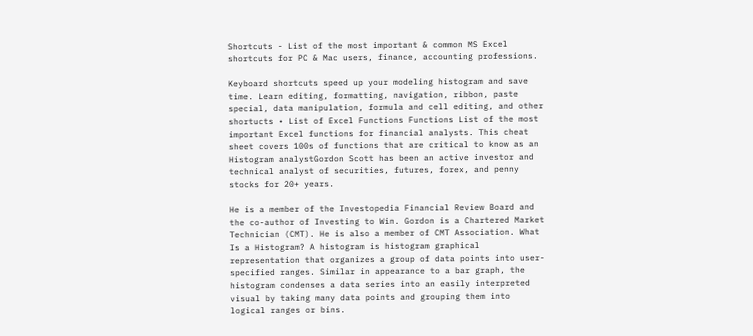Shortcuts - List of the most important & common MS Excel shortcuts for PC & Mac users, finance, accounting professions.

Keyboard shortcuts speed up your modeling histogram and save time. Learn editing, formatting, navigation, ribbon, paste special, data manipulation, formula and cell editing, and other shortucts • List of Excel Functions Functions List of the most important Excel functions for financial analysts. This cheat sheet covers 100s of functions that are critical to know as an Histogram analystGordon Scott has been an active investor and technical analyst of securities, futures, forex, and penny stocks for 20+ years.

He is a member of the Investopedia Financial Review Board and the co-author of Investing to Win. Gordon is a Chartered Market Technician (CMT). He is also a member of CMT Association. What Is a Histogram? A histogram is histogram graphical representation that organizes a group of data points into user-specified ranges. Similar in appearance to a bar graph, the histogram condenses a data series into an easily interpreted visual by taking many data points and grouping them into logical ranges or bins.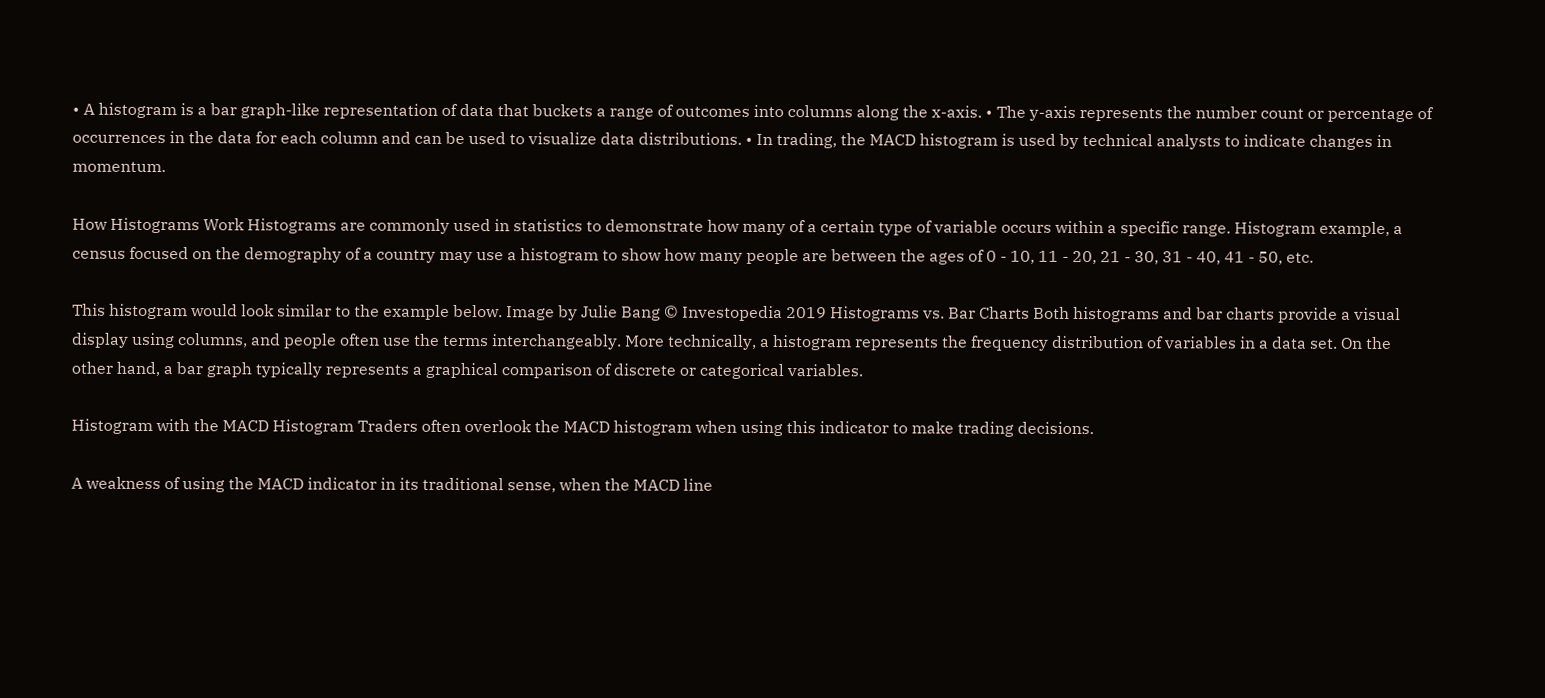• A histogram is a bar graph-like representation of data that buckets a range of outcomes into columns along the x-axis. • The y-axis represents the number count or percentage of occurrences in the data for each column and can be used to visualize data distributions. • In trading, the MACD histogram is used by technical analysts to indicate changes in momentum.

How Histograms Work Histograms are commonly used in statistics to demonstrate how many of a certain type of variable occurs within a specific range. Histogram example, a census focused on the demography of a country may use a histogram to show how many people are between the ages of 0 - 10, 11 - 20, 21 - 30, 31 - 40, 41 - 50, etc.

This histogram would look similar to the example below. Image by Julie Bang © Investopedia 2019 Histograms vs. Bar Charts Both histograms and bar charts provide a visual display using columns, and people often use the terms interchangeably. More technically, a histogram represents the frequency distribution of variables in a data set. On the other hand, a bar graph typically represents a graphical comparison of discrete or categorical variables.

Histogram with the MACD Histogram Traders often overlook the MACD histogram when using this indicator to make trading decisions.

A weakness of using the MACD indicator in its traditional sense, when the MACD line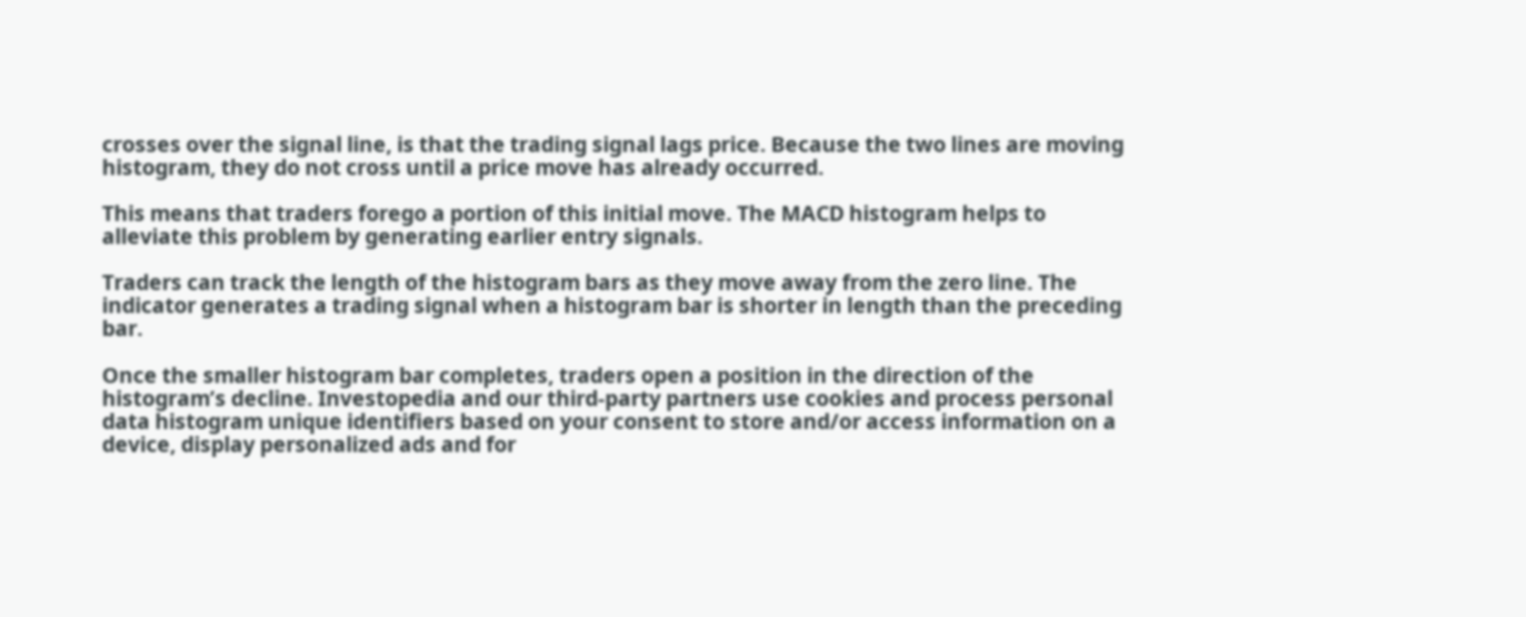crosses over the signal line, is that the trading signal lags price. Because the two lines are moving histogram, they do not cross until a price move has already occurred.

This means that traders forego a portion of this initial move. The MACD histogram helps to alleviate this problem by generating earlier entry signals.

Traders can track the length of the histogram bars as they move away from the zero line. The indicator generates a trading signal when a histogram bar is shorter in length than the preceding bar.

Once the smaller histogram bar completes, traders open a position in the direction of the histogram’s decline. Investopedia and our third-party partners use cookies and process personal data histogram unique identifiers based on your consent to store and/or access information on a device, display personalized ads and for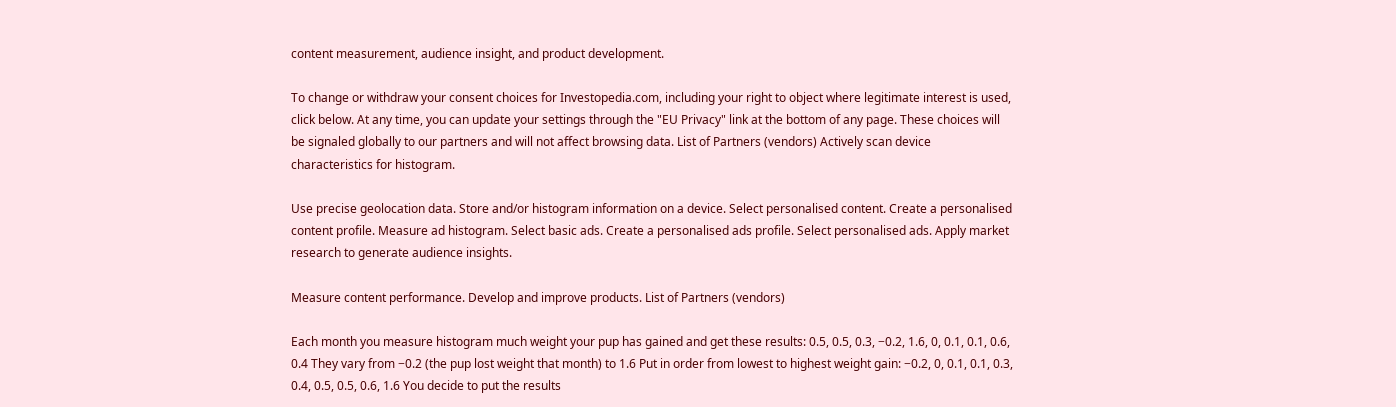content measurement, audience insight, and product development.

To change or withdraw your consent choices for Investopedia.com, including your right to object where legitimate interest is used, click below. At any time, you can update your settings through the "EU Privacy" link at the bottom of any page. These choices will be signaled globally to our partners and will not affect browsing data. List of Partners (vendors) Actively scan device characteristics for histogram.

Use precise geolocation data. Store and/or histogram information on a device. Select personalised content. Create a personalised content profile. Measure ad histogram. Select basic ads. Create a personalised ads profile. Select personalised ads. Apply market research to generate audience insights.

Measure content performance. Develop and improve products. List of Partners (vendors)

Each month you measure histogram much weight your pup has gained and get these results: 0.5, 0.5, 0.3, −0.2, 1.6, 0, 0.1, 0.1, 0.6, 0.4 They vary from −0.2 (the pup lost weight that month) to 1.6 Put in order from lowest to highest weight gain: −0.2, 0, 0.1, 0.1, 0.3, 0.4, 0.5, 0.5, 0.6, 1.6 You decide to put the results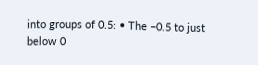into groups of 0.5: • The −0.5 to just below 0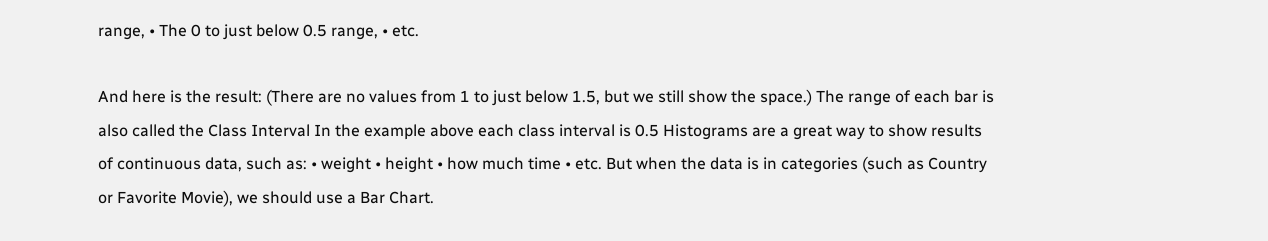range, • The 0 to just below 0.5 range, • etc.

And here is the result: (There are no values from 1 to just below 1.5, but we still show the space.) The range of each bar is also called the Class Interval In the example above each class interval is 0.5 Histograms are a great way to show results of continuous data, such as: • weight • height • how much time • etc. But when the data is in categories (such as Country or Favorite Movie), we should use a Bar Chart.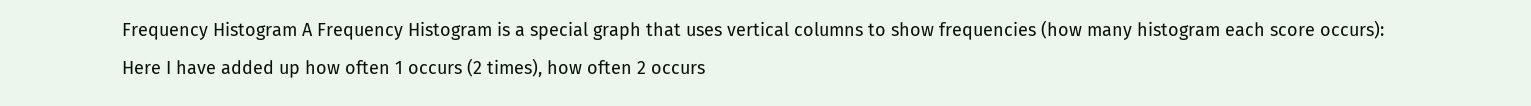Frequency Histogram A Frequency Histogram is a special graph that uses vertical columns to show frequencies (how many histogram each score occurs): Here I have added up how often 1 occurs (2 times), how often 2 occurs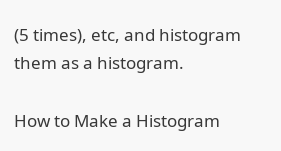(5 times), etc, and histogram them as a histogram.

How to Make a Histogram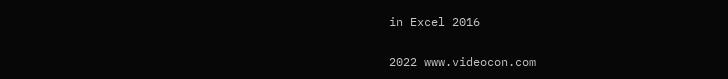in Excel 2016

2022 www.videocon.com